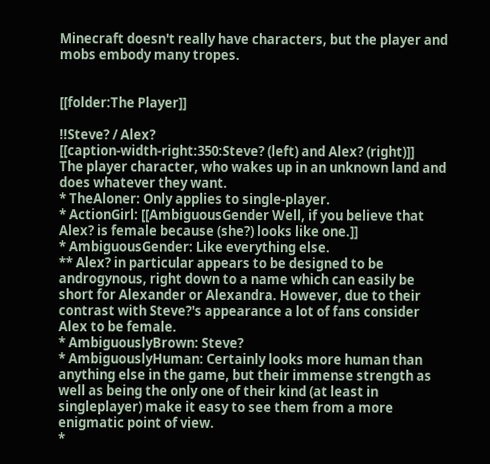Minecraft doesn't really have characters, but the player and mobs embody many tropes.


[[folder:The Player]]

!!Steve? / Alex?
[[caption-width-right:350:Steve? (left) and Alex? (right)]]
The player character, who wakes up in an unknown land and does whatever they want.
* TheAloner: Only applies to single-player.
* ActionGirl: [[AmbiguousGender Well, if you believe that Alex? is female because (she?) looks like one.]]
* AmbiguousGender: Like everything else.
** Alex? in particular appears to be designed to be androgynous, right down to a name which can easily be short for Alexander or Alexandra. However, due to their contrast with Steve?'s appearance a lot of fans consider Alex to be female.
* AmbiguouslyBrown: Steve?
* AmbiguouslyHuman: Certainly looks more human than anything else in the game, but their immense strength as well as being the only one of their kind (at least in singleplayer) make it easy to see them from a more enigmatic point of view.
*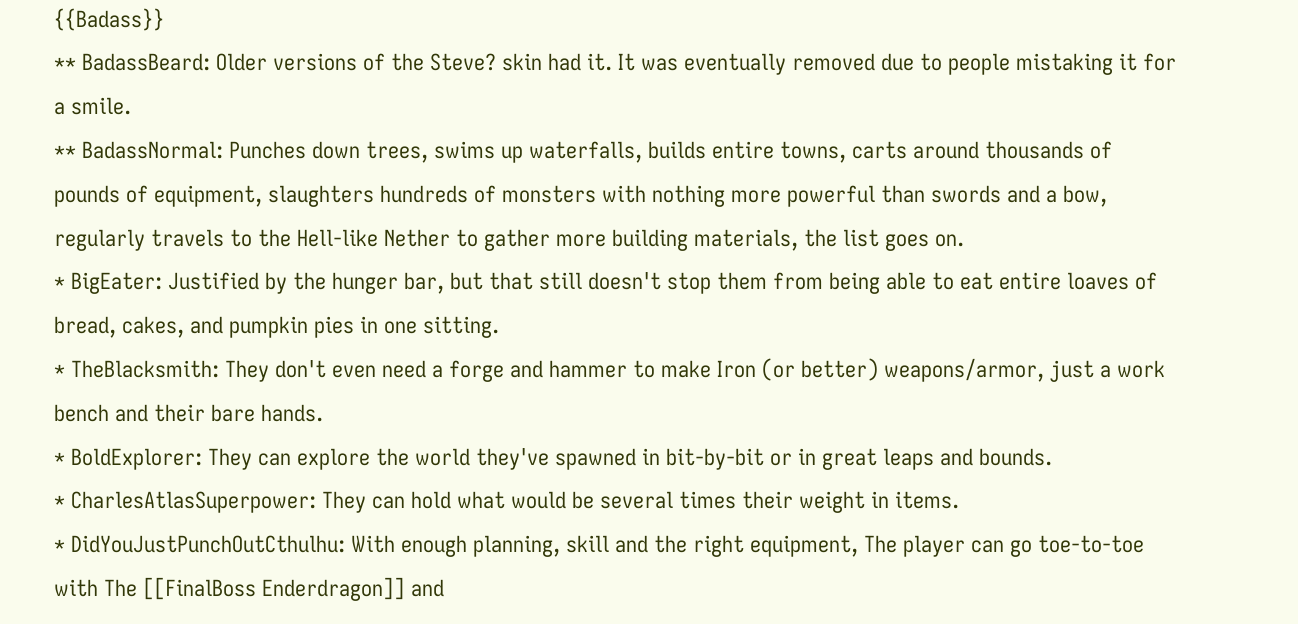{{Badass}}
** BadassBeard: Older versions of the Steve? skin had it. It was eventually removed due to people mistaking it for a smile.
** BadassNormal: Punches down trees, swims up waterfalls, builds entire towns, carts around thousands of pounds of equipment, slaughters hundreds of monsters with nothing more powerful than swords and a bow, regularly travels to the Hell-like Nether to gather more building materials, the list goes on.
* BigEater: Justified by the hunger bar, but that still doesn't stop them from being able to eat entire loaves of bread, cakes, and pumpkin pies in one sitting.
* TheBlacksmith: They don't even need a forge and hammer to make Iron (or better) weapons/armor, just a work bench and their bare hands.
* BoldExplorer: They can explore the world they've spawned in bit-by-bit or in great leaps and bounds.
* CharlesAtlasSuperpower: They can hold what would be several times their weight in items.
* DidYouJustPunchOutCthulhu: With enough planning, skill and the right equipment, The player can go toe-to-toe with The [[FinalBoss Enderdragon]] and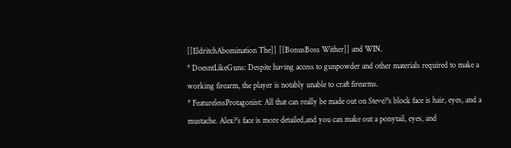[[EldritchAbomination The]] [[BonusBoss Wither]] and WIN.
* DoesntLikeGuns: Despite having access to gunpowder and other materials required to make a working firearm, the player is notably unable to craft firearms.
* FeaturelessProtagonist: All that can really be made out on Steve?'s block face is hair, eyes, and a mustache. Alex?'s face is more detailed,and you can make out a ponytail, eyes, and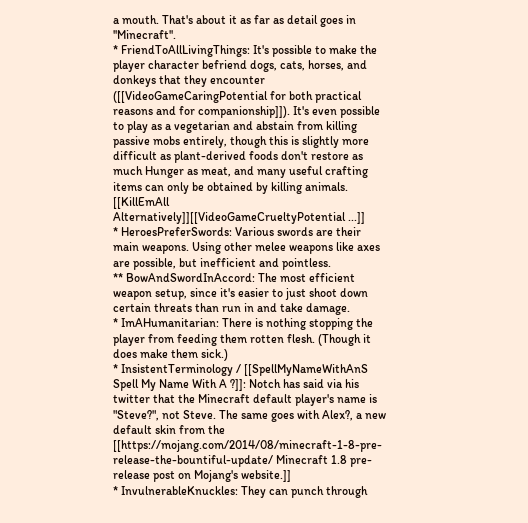a mouth. That's about it as far as detail goes in ''Minecraft''.
* FriendToAllLivingThings: It's possible to make the player character befriend dogs, cats, horses, and donkeys that they encounter ([[VideoGameCaringPotential for both practical reasons and for companionship]]). It's even possible to play as a vegetarian and abstain from killing passive mobs entirely, though this is slightly more difficult as plant-derived foods don't restore as much Hunger as meat, and many useful crafting items can only be obtained by killing animals. [[KillEmAll Alternatively]][[VideoGameCrueltyPotential ...]]
* HeroesPreferSwords: Various swords are their main weapons. Using other melee weapons like axes are possible, but inefficient and pointless.
** BowAndSwordInAccord: The most efficient weapon setup, since it's easier to just shoot down certain threats than run in and take damage.
* ImAHumanitarian: There is nothing stopping the player from feeding them rotten flesh. (Though it does make them sick.)
* InsistentTerminology / [[SpellMyNameWithAnS Spell My Name With A ?]]: Notch has said via his twitter that the Minecraft default player's name is "Steve?", not Steve. The same goes with Alex?, a new default skin from the [[https://mojang.com/2014/08/minecraft-1-8-pre-release-the-bountiful-update/ Minecraft 1.8 pre-release post on Mojang's website.]]
* InvulnerableKnuckles: They can punch through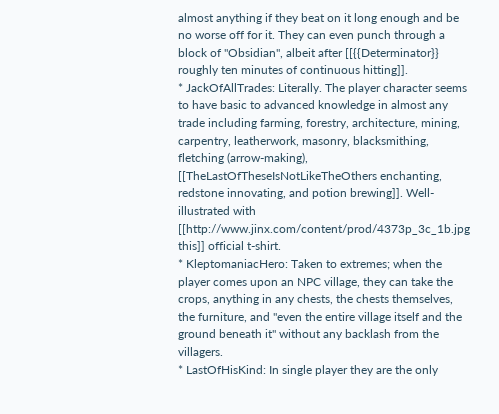almost anything if they beat on it long enough and be no worse off for it. They can even punch through a block of ''Obsidian'', albeit after [[{{Determinator}} roughly ten minutes of continuous hitting]].
* JackOfAllTrades: Literally. The player character seems to have basic to advanced knowledge in almost any trade including farming, forestry, architecture, mining, carpentry, leatherwork, masonry, blacksmithing, fletching (arrow-making), [[TheLastOfTheseIsNotLikeTheOthers enchanting, redstone innovating, and potion brewing]]. Well-illustrated with [[http://www.jinx.com/content/prod/4373p_3c_1b.jpg this]] official t-shirt.
* KleptomaniacHero: Taken to extremes; when the player comes upon an NPC village, they can take the crops, anything in any chests, the chests themselves, the furniture, and ''even the entire village itself and the ground beneath it'' without any backlash from the villagers.
* LastOfHisKind: In single player they are the only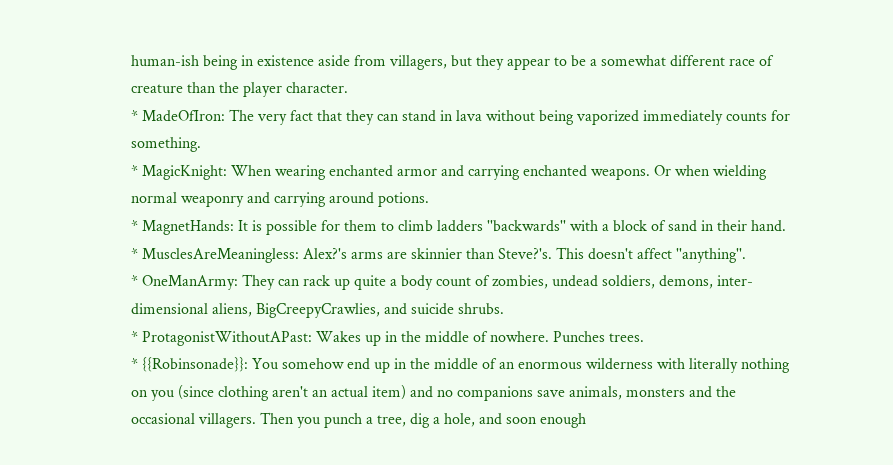human-ish being in existence aside from villagers, but they appear to be a somewhat different race of creature than the player character.
* MadeOfIron: The very fact that they can stand in lava without being vaporized immediately counts for something.
* MagicKnight: When wearing enchanted armor and carrying enchanted weapons. Or when wielding normal weaponry and carrying around potions.
* MagnetHands: It is possible for them to climb ladders ''backwards'' with a block of sand in their hand.
* MusclesAreMeaningless: Alex?'s arms are skinnier than Steve?'s. This doesn't affect ''anything''.
* OneManArmy: They can rack up quite a body count of zombies, undead soldiers, demons, inter-dimensional aliens, BigCreepyCrawlies, and suicide shrubs.
* ProtagonistWithoutAPast: Wakes up in the middle of nowhere. Punches trees.
* {{Robinsonade}}: You somehow end up in the middle of an enormous wilderness with literally nothing on you (since clothing aren't an actual item) and no companions save animals, monsters and the occasional villagers. Then you punch a tree, dig a hole, and soon enough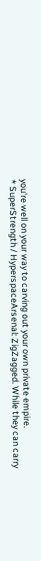you're well on your way to carving out your own private empire.
* SuperStrength / HyperspaceArsenal: ZigZagged. While they can carry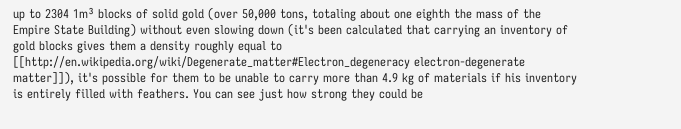up to 2304 1m³ blocks of solid gold (over 50,000 tons, totaling about one eighth the mass of the Empire State Building) without even slowing down (it's been calculated that carrying an inventory of gold blocks gives them a density roughly equal to [[http://en.wikipedia.org/wiki/Degenerate_matter#Electron_degeneracy electron-degenerate matter]]), it's possible for them to be unable to carry more than 4.9 kg of materials if his inventory is entirely filled with feathers. You can see just how strong they could be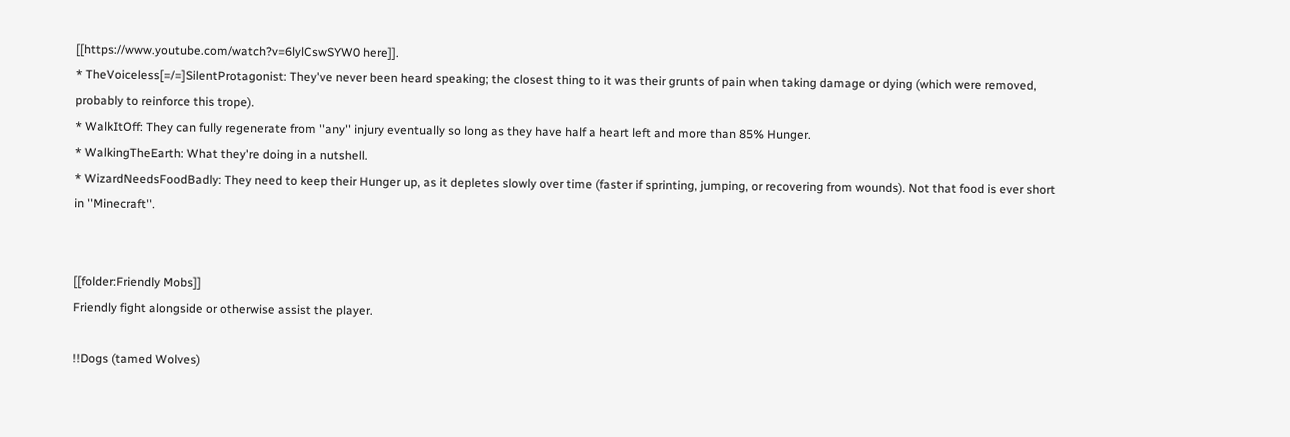[[https://www.youtube.com/watch?v=6lylCswSYW0 here]].
* TheVoiceless[=/=]SilentProtagonist: They've never been heard speaking; the closest thing to it was their grunts of pain when taking damage or dying (which were removed, probably to reinforce this trope).
* WalkItOff: They can fully regenerate from ''any'' injury eventually so long as they have half a heart left and more than 85% Hunger.
* WalkingTheEarth: What they're doing in a nutshell.
* WizardNeedsFoodBadly: They need to keep their Hunger up, as it depletes slowly over time (faster if sprinting, jumping, or recovering from wounds). Not that food is ever short in ''Minecraft''.


[[folder:Friendly Mobs]]
Friendly fight alongside or otherwise assist the player.

!!Dogs (tamed Wolves)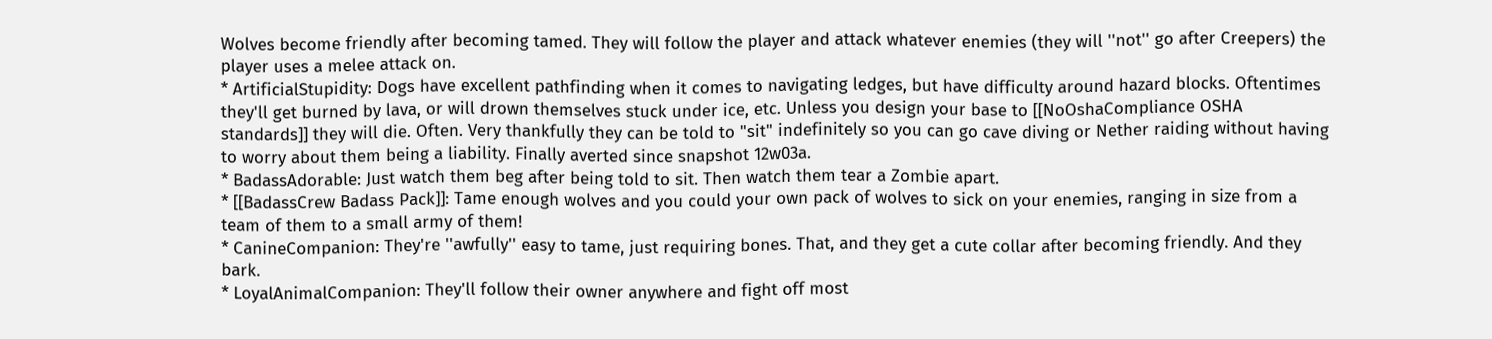Wolves become friendly after becoming tamed. They will follow the player and attack whatever enemies (they will ''not'' go after Creepers) the player uses a melee attack on.
* ArtificialStupidity: Dogs have excellent pathfinding when it comes to navigating ledges, but have difficulty around hazard blocks. Oftentimes they'll get burned by lava, or will drown themselves stuck under ice, etc. Unless you design your base to [[NoOshaCompliance OSHA standards]] they will die. Often. Very thankfully they can be told to "sit" indefinitely so you can go cave diving or Nether raiding without having to worry about them being a liability. Finally averted since snapshot 12w03a.
* BadassAdorable: Just watch them beg after being told to sit. Then watch them tear a Zombie apart.
* [[BadassCrew Badass Pack]]: Tame enough wolves and you could your own pack of wolves to sick on your enemies, ranging in size from a team of them to a small army of them!
* CanineCompanion: They're ''awfully'' easy to tame, just requiring bones. That, and they get a cute collar after becoming friendly. And they bark.
* LoyalAnimalCompanion: They'll follow their owner anywhere and fight off most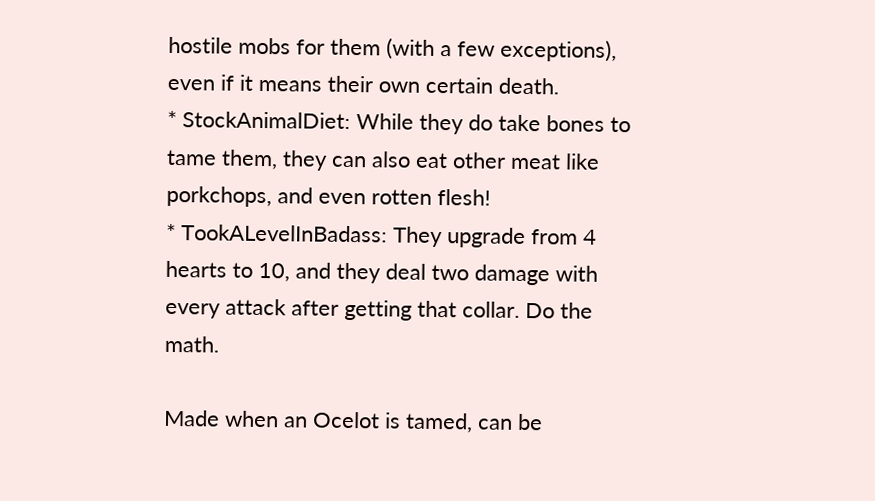hostile mobs for them (with a few exceptions), even if it means their own certain death.
* StockAnimalDiet: While they do take bones to tame them, they can also eat other meat like porkchops, and even rotten flesh!
* TookALevelInBadass: They upgrade from 4 hearts to 10, and they deal two damage with every attack after getting that collar. Do the math.

Made when an Ocelot is tamed, can be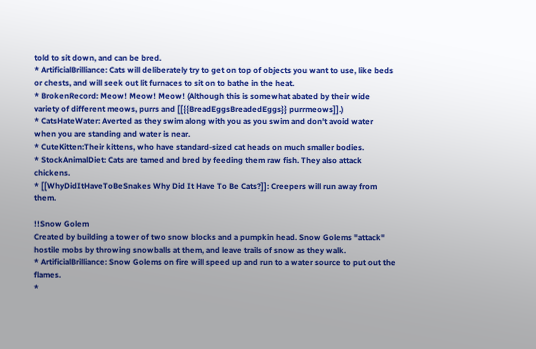told to sit down, and can be bred.
* ArtificialBrilliance: Cats will deliberately try to get on top of objects you want to use, like beds or chests, and will seek out lit furnaces to sit on to bathe in the heat.
* BrokenRecord: Meow! Meow! Meow! (Although this is somewhat abated by their wide variety of different meows, purrs and [[{{BreadEggsBreadedEggs}} purrmeows]].)
* CatsHateWater: Averted as they swim along with you as you swim and don't avoid water when you are standing and water is near.
* CuteKitten:Their kittens, who have standard-sized cat heads on much smaller bodies.
* StockAnimalDiet: Cats are tamed and bred by feeding them raw fish. They also attack chickens.
* [[WhyDidItHaveToBeSnakes Why Did It Have To Be Cats?]]: Creepers will run away from them.

!!Snow Golem
Created by building a tower of two snow blocks and a pumpkin head. Snow Golems "attack" hostile mobs by throwing snowballs at them, and leave trails of snow as they walk.
* ArtificialBrilliance: Snow Golems on fire will speed up and run to a water source to put out the flames.
*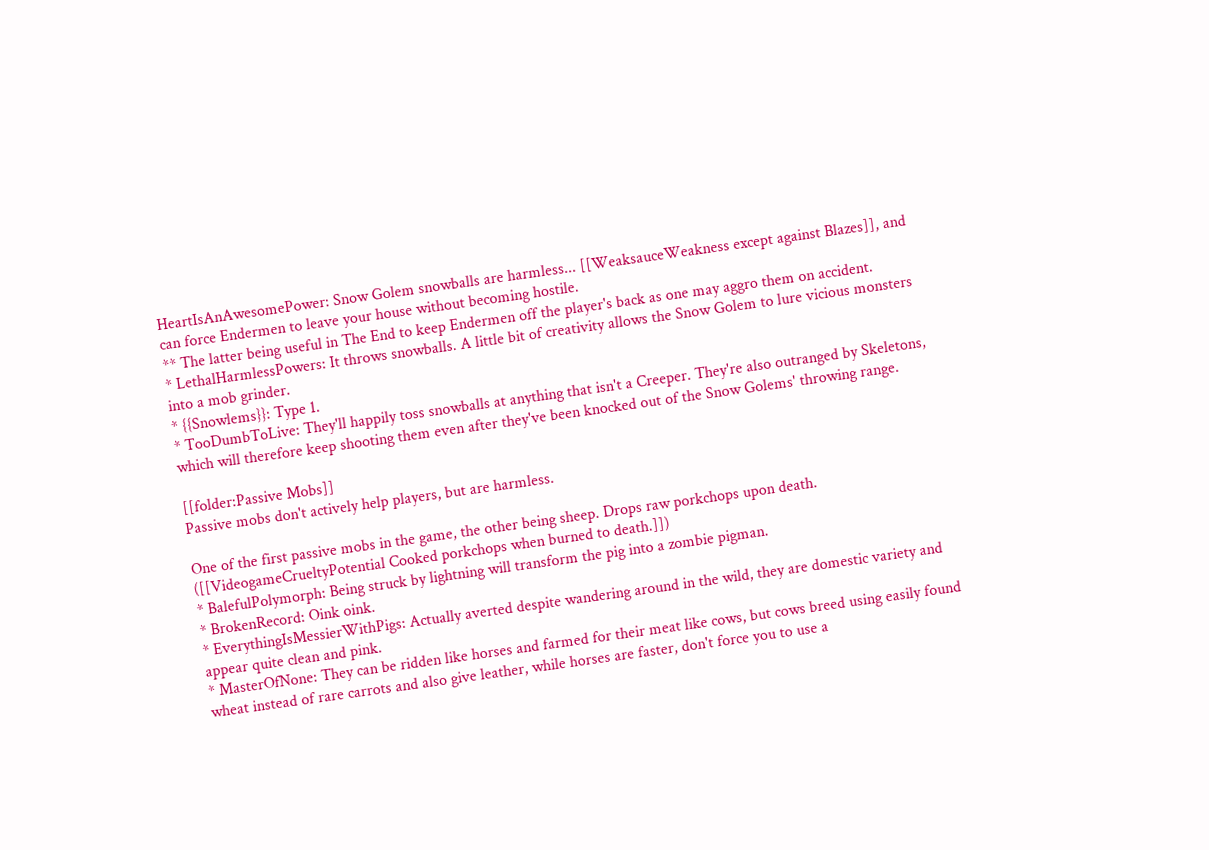HeartIsAnAwesomePower: Snow Golem snowballs are harmless... [[WeaksauceWeakness except against Blazes]], and can force Endermen to leave your house without becoming hostile.
** The latter being useful in The End to keep Endermen off the player's back as one may aggro them on accident.
* LethalHarmlessPowers: It throws snowballs. A little bit of creativity allows the Snow Golem to lure vicious monsters into a mob grinder.
* {{Snowlems}}: Type 1.
* TooDumbToLive: They'll happily toss snowballs at anything that isn't a Creeper. They're also outranged by Skeletons, which will therefore keep shooting them even after they've been knocked out of the Snow Golems' throwing range.

[[folder:Passive Mobs]]
Passive mobs don't actively help players, but are harmless.

One of the first passive mobs in the game, the other being sheep. Drops raw porkchops upon death. ([[VideogameCrueltyPotential Cooked porkchops when burned to death.]])
* BalefulPolymorph: Being struck by lightning will transform the pig into a zombie pigman.
* BrokenRecord: Oink oink.
* EverythingIsMessierWithPigs: Actually averted despite wandering around in the wild, they are domestic variety and appear quite clean and pink.
* MasterOfNone: They can be ridden like horses and farmed for their meat like cows, but cows breed using easily found wheat instead of rare carrots and also give leather, while horses are faster, don't force you to use a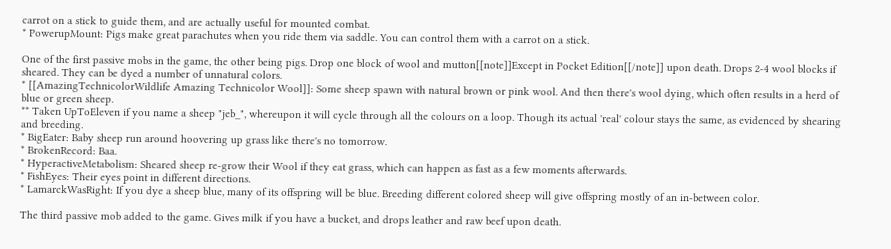carrot on a stick to guide them, and are actually useful for mounted combat.
* PowerupMount: Pigs make great parachutes when you ride them via saddle. You can control them with a carrot on a stick.

One of the first passive mobs in the game, the other being pigs. Drop one block of wool and mutton[[note]]Except in Pocket Edition[[/note]] upon death. Drops 2-4 wool blocks if sheared. They can be dyed a number of unnatural colors.
* [[AmazingTechnicolorWildlife Amazing Technicolor Wool]]: Some sheep spawn with natural brown or pink wool. And then there's wool dying, which often results in a herd of blue or green sheep.
** Taken UpToEleven if you name a sheep "jeb_", whereupon it will cycle through all the colours on a loop. Though its actual 'real' colour stays the same, as evidenced by shearing and breeding.
* BigEater: Baby sheep run around hoovering up grass like there's no tomorrow.
* BrokenRecord: Baa.
* HyperactiveMetabolism: Sheared sheep re-grow their Wool if they eat grass, which can happen as fast as a few moments afterwards.
* FishEyes: Their eyes point in different directions.
* LamarckWasRight: If you dye a sheep blue, many of its offspring will be blue. Breeding different colored sheep will give offspring mostly of an in-between color.

The third passive mob added to the game. Gives milk if you have a bucket, and drops leather and raw beef upon death.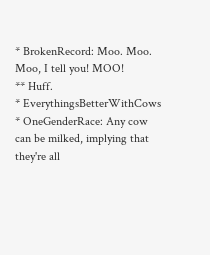* BrokenRecord: Moo. Moo. Moo, I tell you! MOO!
** Huff.
* EverythingsBetterWithCows
* OneGenderRace: Any cow can be milked, implying that they're all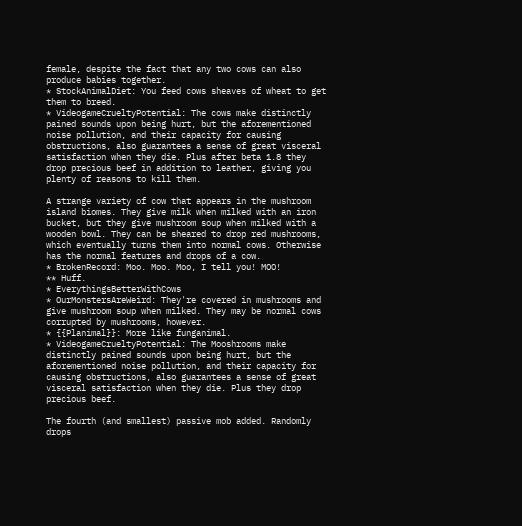female, despite the fact that any two cows can also produce babies together.
* StockAnimalDiet: You feed cows sheaves of wheat to get them to breed.
* VideogameCrueltyPotential: The cows make distinctly pained sounds upon being hurt, but the aforementioned noise pollution, and their capacity for causing obstructions, also guarantees a sense of great visceral satisfaction when they die. Plus after beta 1.8 they drop precious beef in addition to leather, giving you plenty of reasons to kill them.

A strange variety of cow that appears in the mushroom island biomes. They give milk when milked with an iron bucket, but they give mushroom soup when milked with a wooden bowl. They can be sheared to drop red mushrooms, which eventually turns them into normal cows. Otherwise has the normal features and drops of a cow.
* BrokenRecord: Moo. Moo. Moo, I tell you! MOO!
** Huff.
* EverythingsBetterWithCows
* OurMonstersAreWeird: They're covered in mushrooms and give mushroom soup when milked. They may be normal cows corrupted by mushrooms, however.
* {{Planimal}}: More like funganimal.
* VideogameCrueltyPotential: The Mooshrooms make distinctly pained sounds upon being hurt, but the aforementioned noise pollution, and their capacity for causing obstructions, also guarantees a sense of great visceral satisfaction when they die. Plus they drop precious beef.

The fourth (and smallest) passive mob added. Randomly drops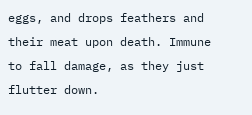eggs, and drops feathers and their meat upon death. Immune to fall damage, as they just flutter down.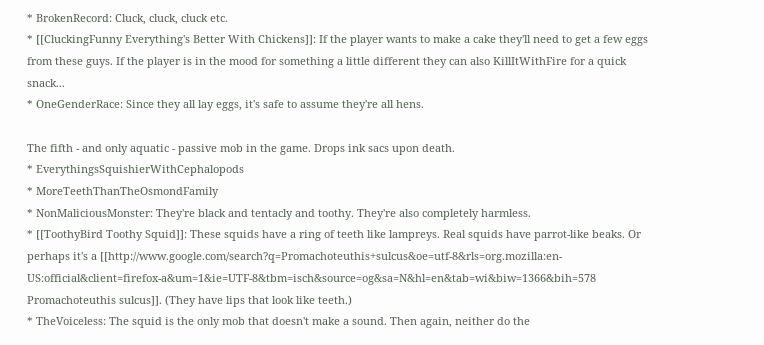* BrokenRecord: Cluck, cluck, cluck etc.
* [[CluckingFunny Everything's Better With Chickens]]: If the player wants to make a cake they'll need to get a few eggs from these guys. If the player is in the mood for something a little different they can also KillItWithFire for a quick snack...
* OneGenderRace: Since they all lay eggs, it's safe to assume they're all hens.

The fifth - and only aquatic - passive mob in the game. Drops ink sacs upon death.
* EverythingsSquishierWithCephalopods
* MoreTeethThanTheOsmondFamily
* NonMaliciousMonster: They're black and tentacly and toothy. They're also completely harmless.
* [[ToothyBird Toothy Squid]]: These squids have a ring of teeth like lampreys. Real squids have parrot-like beaks. Or perhaps it's a [[http://www.google.com/search?q=Promachoteuthis+sulcus&oe=utf-8&rls=org.mozilla:en-US:official&client=firefox-a&um=1&ie=UTF-8&tbm=isch&source=og&sa=N&hl=en&tab=wi&biw=1366&bih=578 Promachoteuthis sulcus]]. (They have lips that look like teeth.)
* TheVoiceless: The squid is the only mob that doesn't make a sound. Then again, neither do the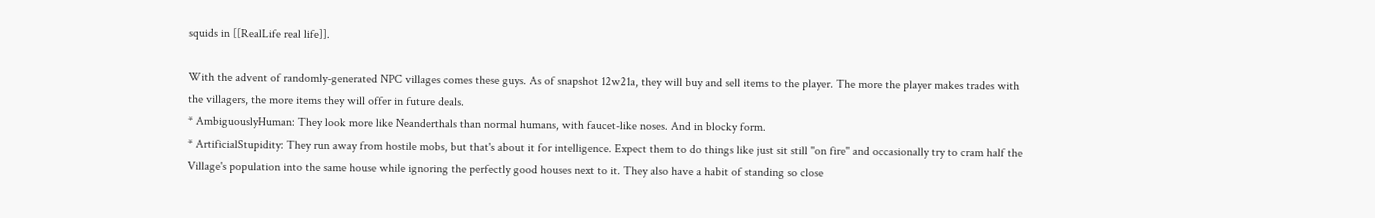squids in [[RealLife real life]].

With the advent of randomly-generated NPC villages comes these guys. As of snapshot 12w21a, they will buy and sell items to the player. The more the player makes trades with the villagers, the more items they will offer in future deals.
* AmbiguouslyHuman: They look more like Neanderthals than normal humans, with faucet-like noses. And in blocky form.
* ArtificialStupidity: They run away from hostile mobs, but that's about it for intelligence. Expect them to do things like just sit still ''on fire'' and occasionally try to cram half the Village's population into the same house while ignoring the perfectly good houses next to it. They also have a habit of standing so close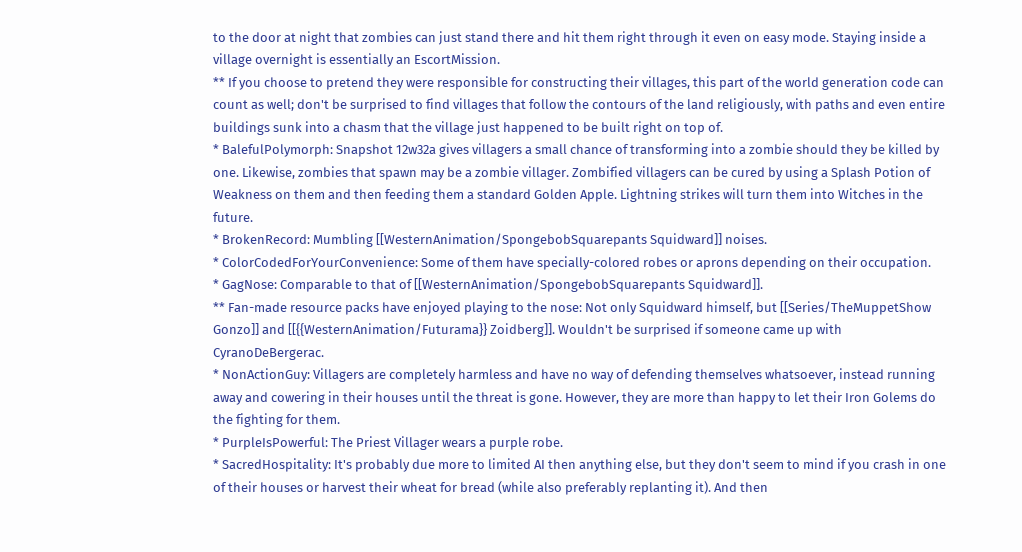to the door at night that zombies can just stand there and hit them right through it even on easy mode. Staying inside a village overnight is essentially an EscortMission.
** If you choose to pretend they were responsible for constructing their villages, this part of the world generation code can count as well; don't be surprised to find villages that follow the contours of the land religiously, with paths and even entire buildings sunk into a chasm that the village just happened to be built right on top of.
* BalefulPolymorph: Snapshot 12w32a gives villagers a small chance of transforming into a zombie should they be killed by one. Likewise, zombies that spawn may be a zombie villager. Zombified villagers can be cured by using a Splash Potion of Weakness on them and then feeding them a standard Golden Apple. Lightning strikes will turn them into Witches in the future.
* BrokenRecord: Mumbling [[WesternAnimation/SpongebobSquarepants Squidward]] noises.
* ColorCodedForYourConvenience: Some of them have specially-colored robes or aprons depending on their occupation.
* GagNose: Comparable to that of [[WesternAnimation/SpongebobSquarepants Squidward]].
** Fan-made resource packs have enjoyed playing to the nose: Not only Squidward himself, but [[Series/TheMuppetShow Gonzo]] and [[{{WesternAnimation/Futurama}} Zoidberg]]. Wouldn't be surprised if someone came up with CyranoDeBergerac.
* NonActionGuy: Villagers are completely harmless and have no way of defending themselves whatsoever, instead running away and cowering in their houses until the threat is gone. However, they are more than happy to let their Iron Golems do the fighting for them.
* PurpleIsPowerful: The Priest Villager wears a purple robe.
* SacredHospitality: It's probably due more to limited AI then anything else, but they don't seem to mind if you crash in one of their houses or harvest their wheat for bread (while also preferably replanting it). And then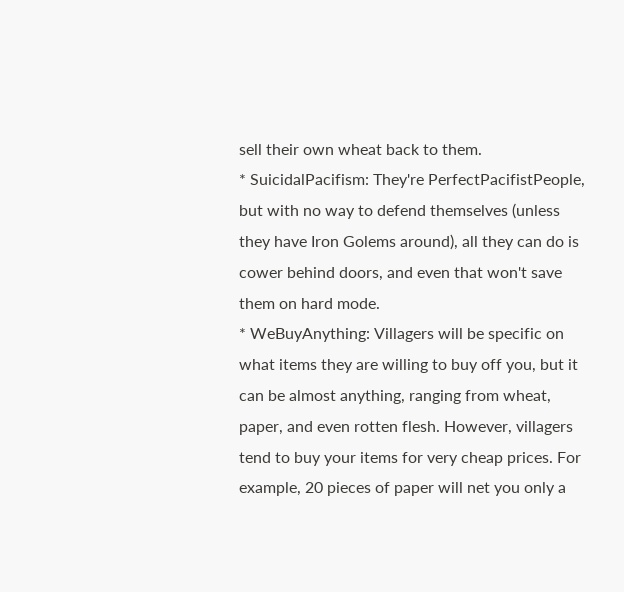sell their own wheat back to them.
* SuicidalPacifism: They're PerfectPacifistPeople, but with no way to defend themselves (unless they have Iron Golems around), all they can do is cower behind doors, and even that won't save them on hard mode.
* WeBuyAnything: Villagers will be specific on what items they are willing to buy off you, but it can be almost anything, ranging from wheat, paper, and even rotten flesh. However, villagers tend to buy your items for very cheap prices. For example, 20 pieces of paper will net you only a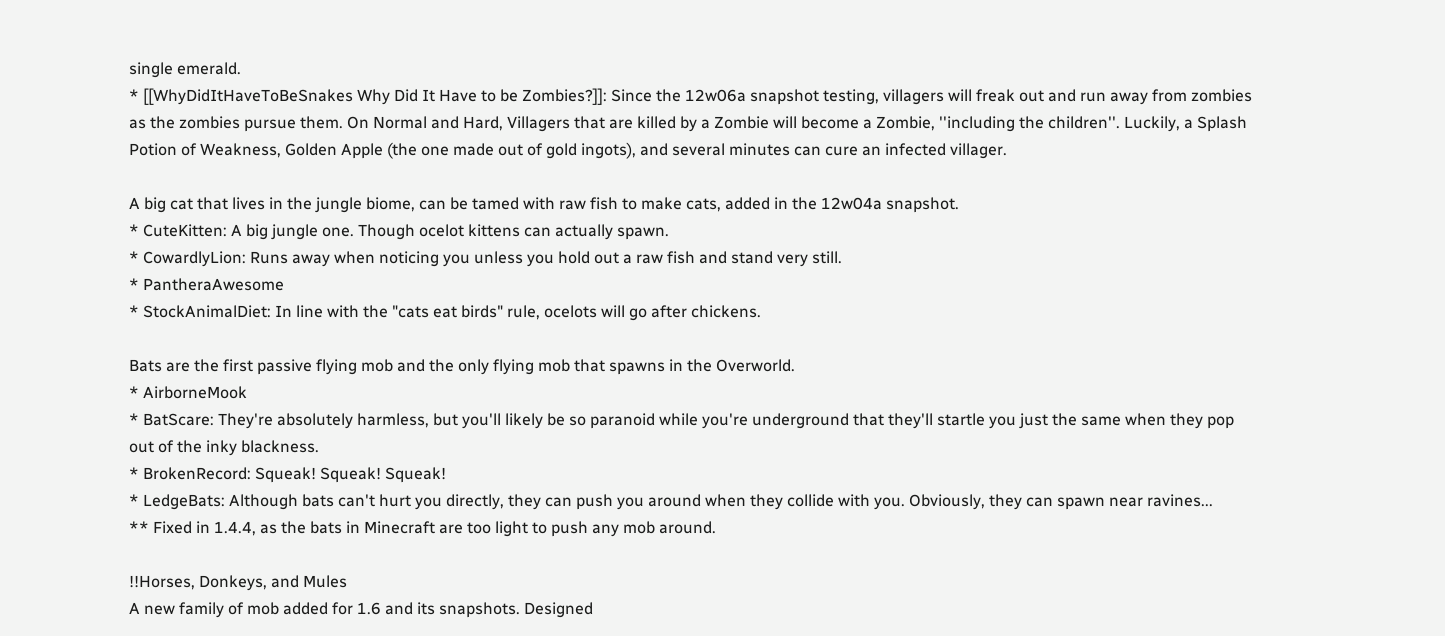single emerald.
* [[WhyDidItHaveToBeSnakes Why Did It Have to be Zombies?]]: Since the 12w06a snapshot testing, villagers will freak out and run away from zombies as the zombies pursue them. On Normal and Hard, Villagers that are killed by a Zombie will become a Zombie, ''including the children''. Luckily, a Splash Potion of Weakness, Golden Apple (the one made out of gold ingots), and several minutes can cure an infected villager.

A big cat that lives in the jungle biome, can be tamed with raw fish to make cats, added in the 12w04a snapshot.
* CuteKitten: A big jungle one. Though ocelot kittens can actually spawn.
* CowardlyLion: Runs away when noticing you unless you hold out a raw fish and stand very still.
* PantheraAwesome
* StockAnimalDiet: In line with the "cats eat birds" rule, ocelots will go after chickens.

Bats are the first passive flying mob and the only flying mob that spawns in the Overworld.
* AirborneMook
* BatScare: They're absolutely harmless, but you'll likely be so paranoid while you're underground that they'll startle you just the same when they pop out of the inky blackness.
* BrokenRecord: Squeak! Squeak! Squeak!
* LedgeBats: Although bats can't hurt you directly, they can push you around when they collide with you. Obviously, they can spawn near ravines...
** Fixed in 1.4.4, as the bats in Minecraft are too light to push any mob around.

!!Horses, Donkeys, and Mules
A new family of mob added for 1.6 and its snapshots. Designed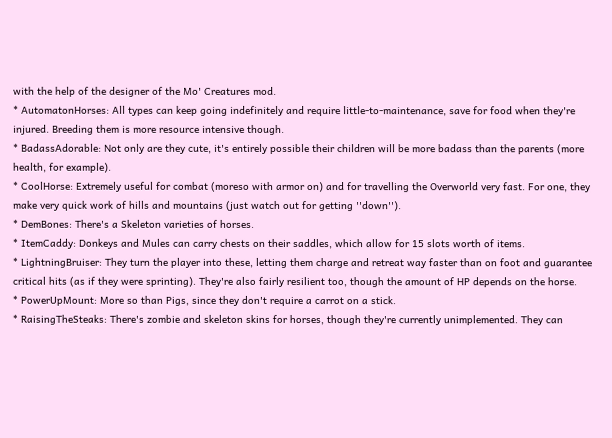with the help of the designer of the Mo' Creatures mod.
* AutomatonHorses: All types can keep going indefinitely and require little-to-maintenance, save for food when they're injured. Breeding them is more resource intensive though.
* BadassAdorable: Not only are they cute, it's entirely possible their children will be more badass than the parents (more health, for example).
* CoolHorse: Extremely useful for combat (moreso with armor on) and for travelling the Overworld very fast. For one, they make very quick work of hills and mountains (just watch out for getting ''down'').
* DemBones: There's a Skeleton varieties of horses.
* ItemCaddy: Donkeys and Mules can carry chests on their saddles, which allow for 15 slots worth of items.
* LightningBruiser: They turn the player into these, letting them charge and retreat way faster than on foot and guarantee critical hits (as if they were sprinting). They're also fairly resilient too, though the amount of HP depends on the horse.
* PowerUpMount: More so than Pigs, since they don't require a carrot on a stick.
* RaisingTheSteaks: There's zombie and skeleton skins for horses, though they're currently unimplemented. They can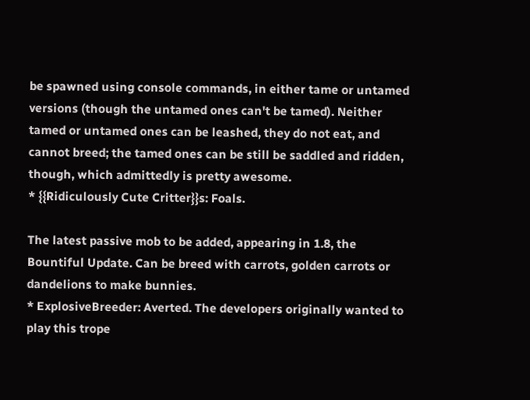be spawned using console commands, in either tame or untamed versions (though the untamed ones can't be tamed). Neither tamed or untamed ones can be leashed, they do not eat, and cannot breed; the tamed ones can be still be saddled and ridden, though, which admittedly is pretty awesome.
* {{Ridiculously Cute Critter}}s: Foals.

The latest passive mob to be added, appearing in 1.8, the Bountiful Update. Can be breed with carrots, golden carrots or dandelions to make bunnies.
* ExplosiveBreeder: Averted. The developers originally wanted to play this trope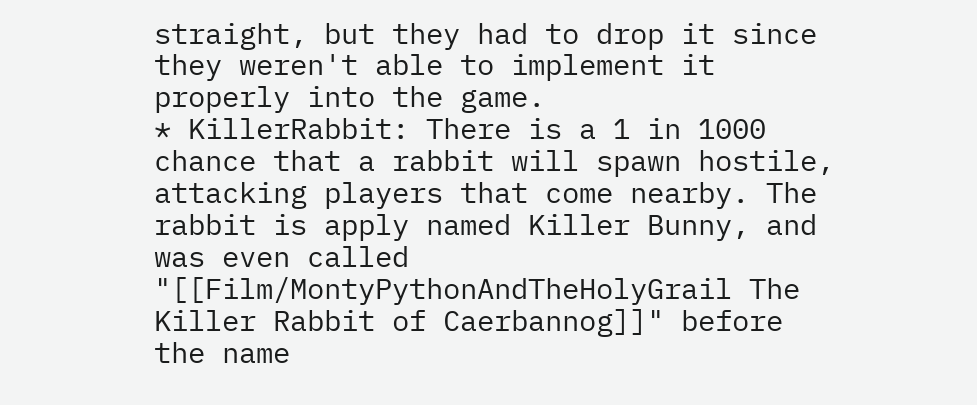straight, but they had to drop it since they weren't able to implement it properly into the game.
* KillerRabbit: There is a 1 in 1000 chance that a rabbit will spawn hostile, attacking players that come nearby. The rabbit is apply named Killer Bunny, and was even called "[[Film/MontyPythonAndTheHolyGrail The Killer Rabbit of Caerbannog]]" before the name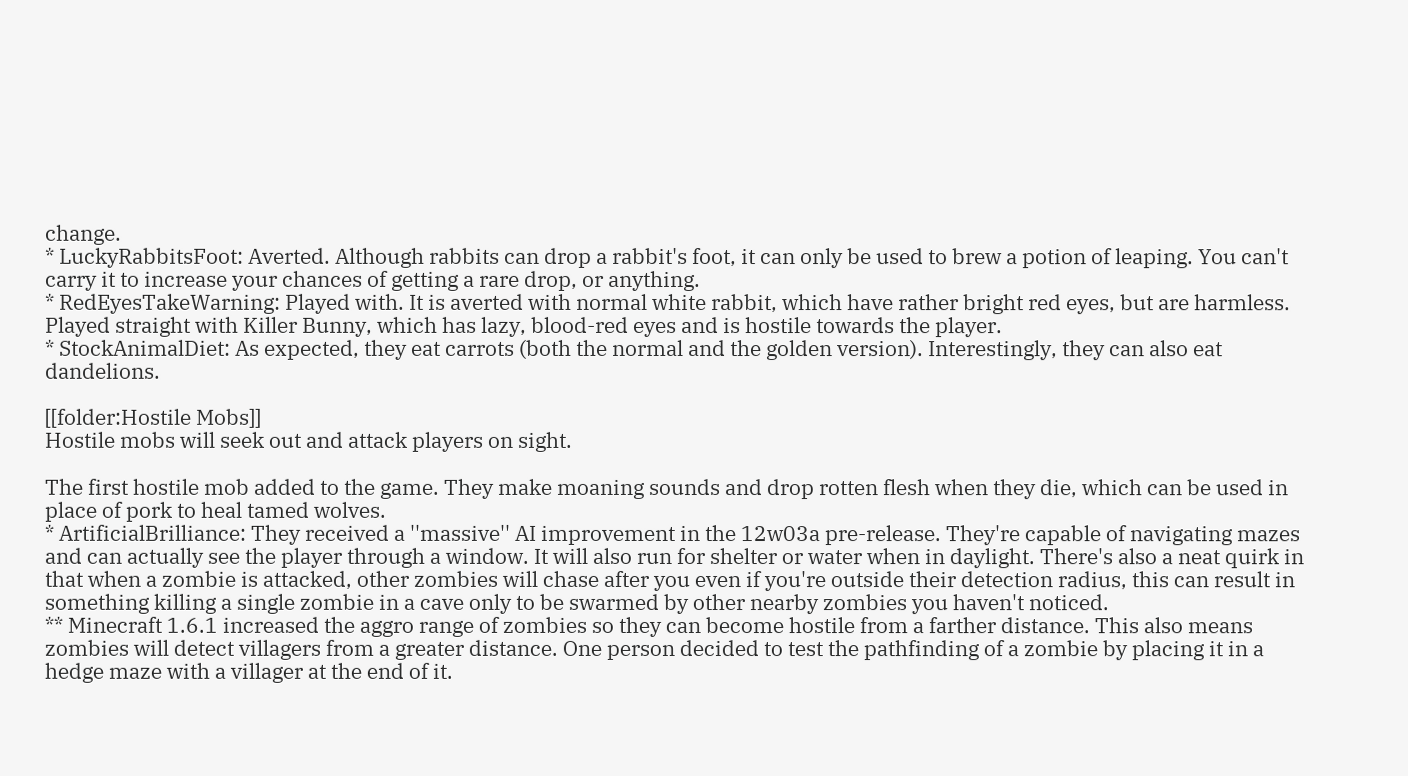change.
* LuckyRabbitsFoot: Averted. Although rabbits can drop a rabbit's foot, it can only be used to brew a potion of leaping. You can't carry it to increase your chances of getting a rare drop, or anything.
* RedEyesTakeWarning: Played with. It is averted with normal white rabbit, which have rather bright red eyes, but are harmless. Played straight with Killer Bunny, which has lazy, blood-red eyes and is hostile towards the player.
* StockAnimalDiet: As expected, they eat carrots (both the normal and the golden version). Interestingly, they can also eat dandelions.

[[folder:Hostile Mobs]]
Hostile mobs will seek out and attack players on sight.

The first hostile mob added to the game. They make moaning sounds and drop rotten flesh when they die, which can be used in place of pork to heal tamed wolves.
* ArtificialBrilliance: They received a ''massive'' AI improvement in the 12w03a pre-release. They're capable of navigating mazes and can actually see the player through a window. It will also run for shelter or water when in daylight. There's also a neat quirk in that when a zombie is attacked, other zombies will chase after you even if you're outside their detection radius, this can result in something killing a single zombie in a cave only to be swarmed by other nearby zombies you haven't noticed.
** Minecraft 1.6.1 increased the aggro range of zombies so they can become hostile from a farther distance. This also means zombies will detect villagers from a greater distance. One person decided to test the pathfinding of a zombie by placing it in a hedge maze with a villager at the end of it.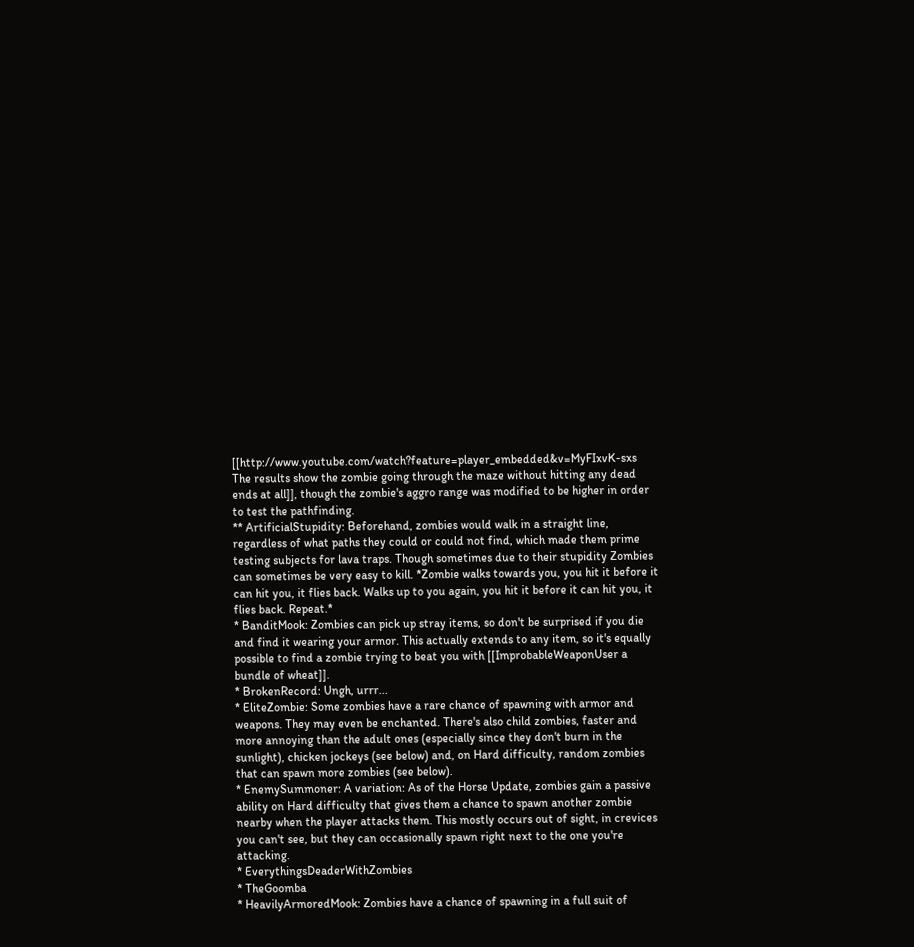[[http://www.youtube.com/watch?feature=player_embedded&v=MyFIxvK-sxs The results show the zombie going through the maze without hitting any dead ends at all]], though the zombie's aggro range was modified to be higher in order to test the pathfinding.
** ArtificialStupidity: Beforehand, zombies would walk in a straight line, regardless of what paths they could or could not find, which made them prime testing subjects for lava traps. Though sometimes due to their stupidity Zombies can sometimes be very easy to kill. *Zombie walks towards you, you hit it before it can hit you, it flies back. Walks up to you again, you hit it before it can hit you, it flies back. Repeat.*
* BanditMook: Zombies can pick up stray items, so don't be surprised if you die and find it wearing your armor. This actually extends to any item, so it's equally possible to find a zombie trying to beat you with [[ImprobableWeaponUser a bundle of wheat]].
* BrokenRecord: Ungh, urrr...
* EliteZombie: Some zombies have a rare chance of spawning with armor and weapons. They may even be enchanted. There's also child zombies, faster and more annoying than the adult ones (especially since they don't burn in the sunlight), chicken jockeys (see below) and, on Hard difficulty, random zombies that can spawn more zombies (see below).
* EnemySummoner: A variation: As of the Horse Update, zombies gain a passive ability on Hard difficulty that gives them a chance to spawn another zombie nearby when the player attacks them. This mostly occurs out of sight, in crevices you can't see, but they can occasionally spawn right next to the one you're attacking.
* EverythingsDeaderWithZombies
* TheGoomba
* HeavilyArmoredMook: Zombies have a chance of spawning in a full suit of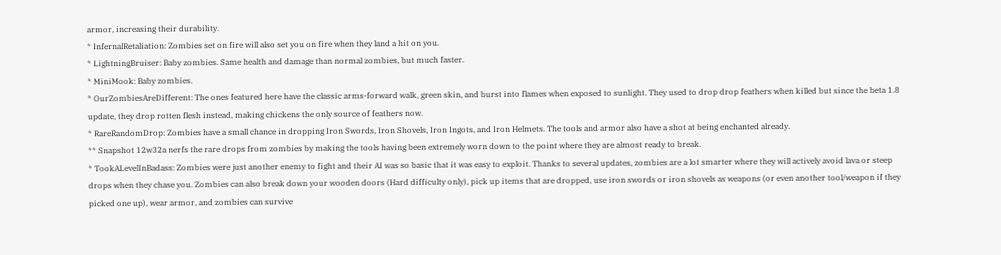armor, increasing their durability.
* InfernalRetaliation: Zombies set on fire will also set you on fire when they land a hit on you.
* LightningBruiser: Baby zombies. Same health and damage than normal zombies, but much faster.
* MiniMook: Baby zombies.
* OurZombiesAreDifferent: The ones featured here have the classic arms-forward walk, green skin, and burst into flames when exposed to sunlight. They used to drop drop feathers when killed but since the beta 1.8 update, they drop rotten flesh instead, making chickens the only source of feathers now.
* RareRandomDrop: Zombies have a small chance in dropping Iron Swords, Iron Shovels, Iron Ingots, and Iron Helmets. The tools and armor also have a shot at being enchanted already.
** Snapshot 12w32a nerfs the rare drops from zombies by making the tools having been extremely worn down to the point where they are almost ready to break.
* TookALevelInBadass: Zombies were just another enemy to fight and their AI was so basic that it was easy to exploit. Thanks to several updates, zombies are a lot smarter where they will actively avoid lava or steep drops when they chase you. Zombies can also break down your wooden doors (Hard difficulty only), pick up items that are dropped, use iron swords or iron shovels as weapons (or even another tool/weapon if they picked one up), wear armor, and zombies can survive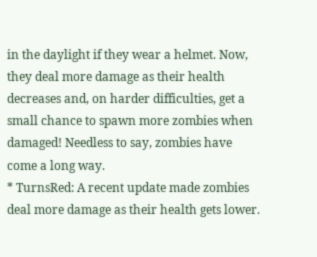in the daylight if they wear a helmet. Now, they deal more damage as their health decreases and, on harder difficulties, get a small chance to spawn more zombies when damaged! Needless to say, zombies have come a long way.
* TurnsRed: A recent update made zombies deal more damage as their health gets lower.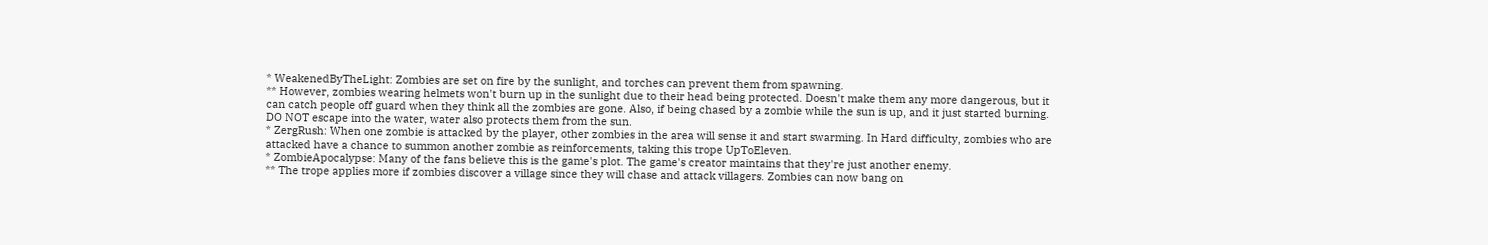* WeakenedByTheLight: Zombies are set on fire by the sunlight, and torches can prevent them from spawning.
** However, zombies wearing helmets won't burn up in the sunlight due to their head being protected. Doesn't make them any more dangerous, but it can catch people off guard when they think all the zombies are gone. Also, if being chased by a zombie while the sun is up, and it just started burning. DO NOT escape into the water, water also protects them from the sun.
* ZergRush: When one zombie is attacked by the player, other zombies in the area will sense it and start swarming. In Hard difficulty, zombies who are attacked have a chance to summon another zombie as reinforcements, taking this trope UpToEleven.
* ZombieApocalypse: Many of the fans believe this is the game's plot. The game's creator maintains that they're just another enemy.
** The trope applies more if zombies discover a village since they will chase and attack villagers. Zombies can now bang on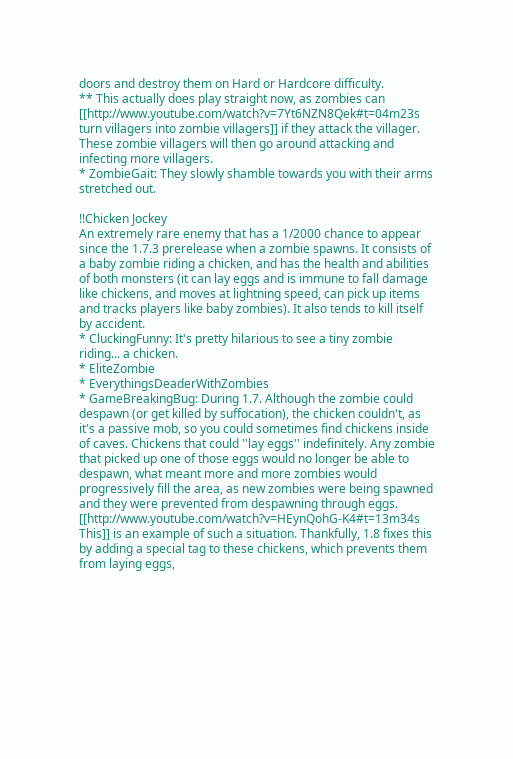doors and destroy them on Hard or Hardcore difficulty.
** This actually does play straight now, as zombies can [[http://www.youtube.com/watch?v=7Yt6NZN8Qek#t=04m23s turn villagers into zombie villagers]] if they attack the villager. These zombie villagers will then go around attacking and infecting more villagers.
* ZombieGait: They slowly shamble towards you with their arms stretched out.

!!Chicken Jockey
An extremely rare enemy that has a 1/2000 chance to appear since the 1.7.3 prerelease when a zombie spawns. It consists of a baby zombie riding a chicken, and has the health and abilities of both monsters (it can lay eggs and is immune to fall damage like chickens, and moves at lightning speed, can pick up items and tracks players like baby zombies). It also tends to kill itself by accident.
* CluckingFunny: It's pretty hilarious to see a tiny zombie riding... a chicken.
* EliteZombie
* EverythingsDeaderWithZombies
* GameBreakingBug: During 1.7. Although the zombie could despawn (or get killed by suffocation), the chicken couldn't, as it's a passive mob, so you could sometimes find chickens inside of caves. Chickens that could ''lay eggs'' indefinitely. Any zombie that picked up one of those eggs would no longer be able to despawn, what meant more and more zombies would progressively fill the area, as new zombies were being spawned and they were prevented from despawning through eggs. [[http://www.youtube.com/watch?v=HEynQohG-K4#t=13m34s This]] is an example of such a situation. Thankfully, 1.8 fixes this by adding a special tag to these chickens, which prevents them from laying eggs,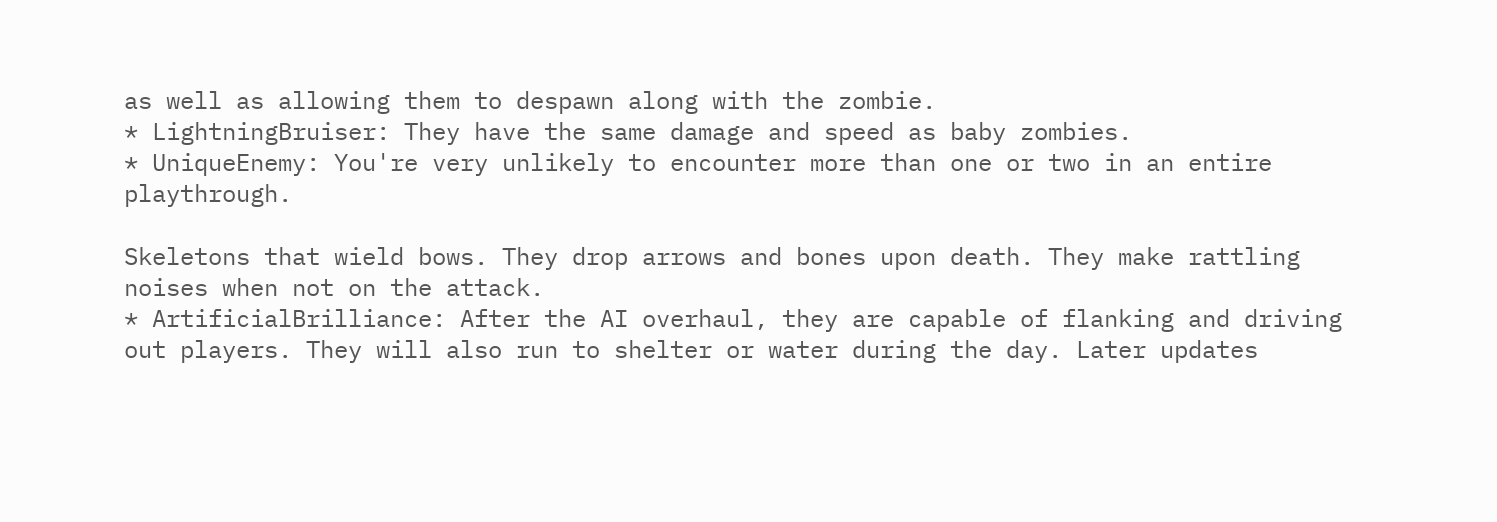as well as allowing them to despawn along with the zombie.
* LightningBruiser: They have the same damage and speed as baby zombies.
* UniqueEnemy: You're very unlikely to encounter more than one or two in an entire playthrough.

Skeletons that wield bows. They drop arrows and bones upon death. They make rattling noises when not on the attack.
* ArtificialBrilliance: After the AI overhaul, they are capable of flanking and driving out players. They will also run to shelter or water during the day. Later updates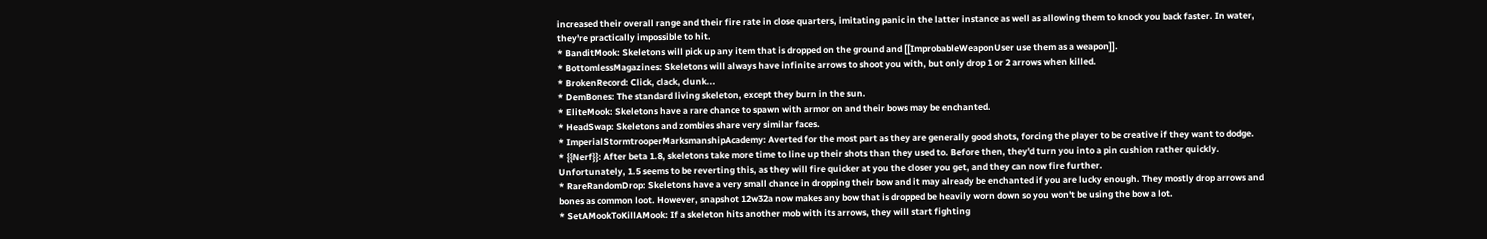increased their overall range and their fire rate in close quarters, imitating panic in the latter instance as well as allowing them to knock you back faster. In water, they're practically impossible to hit.
* BanditMook: Skeletons will pick up any item that is dropped on the ground and [[ImprobableWeaponUser use them as a weapon]].
* BottomlessMagazines: Skeletons will always have infinite arrows to shoot you with, but only drop 1 or 2 arrows when killed.
* BrokenRecord: Click, clack, clunk...
* DemBones: The standard living skeleton, except they burn in the sun.
* EliteMook: Skeletons have a rare chance to spawn with armor on and their bows may be enchanted.
* HeadSwap: Skeletons and zombies share very similar faces.
* ImperialStormtrooperMarksmanshipAcademy: Averted for the most part as they are generally good shots, forcing the player to be creative if they want to dodge.
* {{Nerf}}: After beta 1.8, skeletons take more time to line up their shots than they used to. Before then, they'd turn you into a pin cushion rather quickly. Unfortunately, 1.5 seems to be reverting this, as they will fire quicker at you the closer you get, and they can now fire further.
* RareRandomDrop: Skeletons have a very small chance in dropping their bow and it may already be enchanted if you are lucky enough. They mostly drop arrows and bones as common loot. However, snapshot 12w32a now makes any bow that is dropped be heavily worn down so you won't be using the bow a lot.
* SetAMookToKillAMook: If a skeleton hits another mob with its arrows, they will start fighting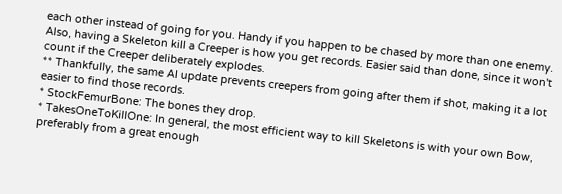each other instead of going for you. Handy if you happen to be chased by more than one enemy. Also, having a Skeleton kill a Creeper is how you get records. Easier said than done, since it won't count if the Creeper deliberately explodes.
** Thankfully, the same AI update prevents creepers from going after them if shot, making it a lot easier to find those records.
* StockFemurBone: The bones they drop.
* TakesOneToKillOne: In general, the most efficient way to kill Skeletons is with your own Bow, preferably from a great enough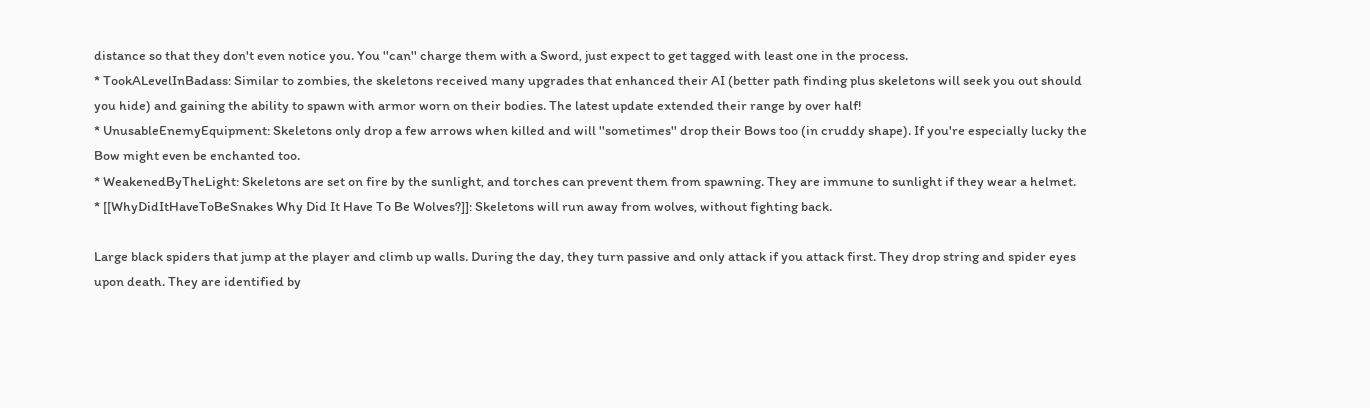distance so that they don't even notice you. You ''can'' charge them with a Sword, just expect to get tagged with least one in the process.
* TookALevelInBadass: Similar to zombies, the skeletons received many upgrades that enhanced their AI (better path finding plus skeletons will seek you out should you hide) and gaining the ability to spawn with armor worn on their bodies. The latest update extended their range by over half!
* UnusableEnemyEquipment: Skeletons only drop a few arrows when killed and will ''sometimes'' drop their Bows too (in cruddy shape). If you're especially lucky the Bow might even be enchanted too.
* WeakenedByTheLight: Skeletons are set on fire by the sunlight, and torches can prevent them from spawning. They are immune to sunlight if they wear a helmet.
* [[WhyDidItHaveToBeSnakes Why Did It Have To Be Wolves?]]: Skeletons will run away from wolves, without fighting back.

Large black spiders that jump at the player and climb up walls. During the day, they turn passive and only attack if you attack first. They drop string and spider eyes upon death. They are identified by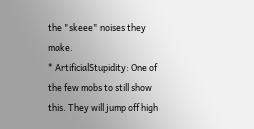the "skeee" noises they make.
* ArtificialStupidity: One of the few mobs to still show this. They will jump off high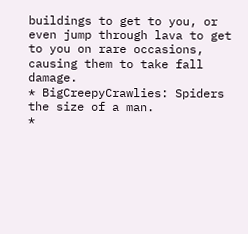buildings to get to you, or even jump through lava to get to you on rare occasions, causing them to take fall damage.
* BigCreepyCrawlies: Spiders the size of a man.
*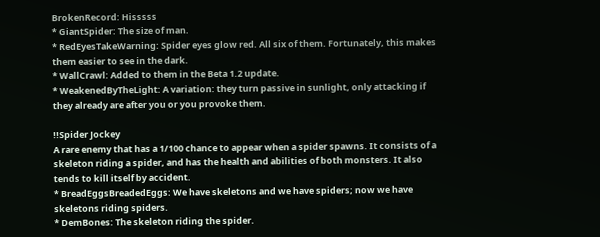BrokenRecord: Hisssss
* GiantSpider: The size of man.
* RedEyesTakeWarning: Spider eyes glow red. All six of them. Fortunately, this makes them easier to see in the dark.
* WallCrawl: Added to them in the Beta 1.2 update.
* WeakenedByTheLight: A variation: they turn passive in sunlight, only attacking if they already are after you or you provoke them.

!!Spider Jockey
A rare enemy that has a 1/100 chance to appear when a spider spawns. It consists of a skeleton riding a spider, and has the health and abilities of both monsters. It also tends to kill itself by accident.
* BreadEggsBreadedEggs: We have skeletons and we have spiders; now we have skeletons riding spiders.
* DemBones: The skeleton riding the spider.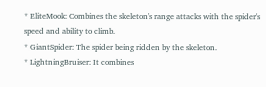* EliteMook: Combines the skeleton's range attacks with the spider's speed and ability to climb.
* GiantSpider: The spider being ridden by the skeleton.
* LightningBruiser: It combines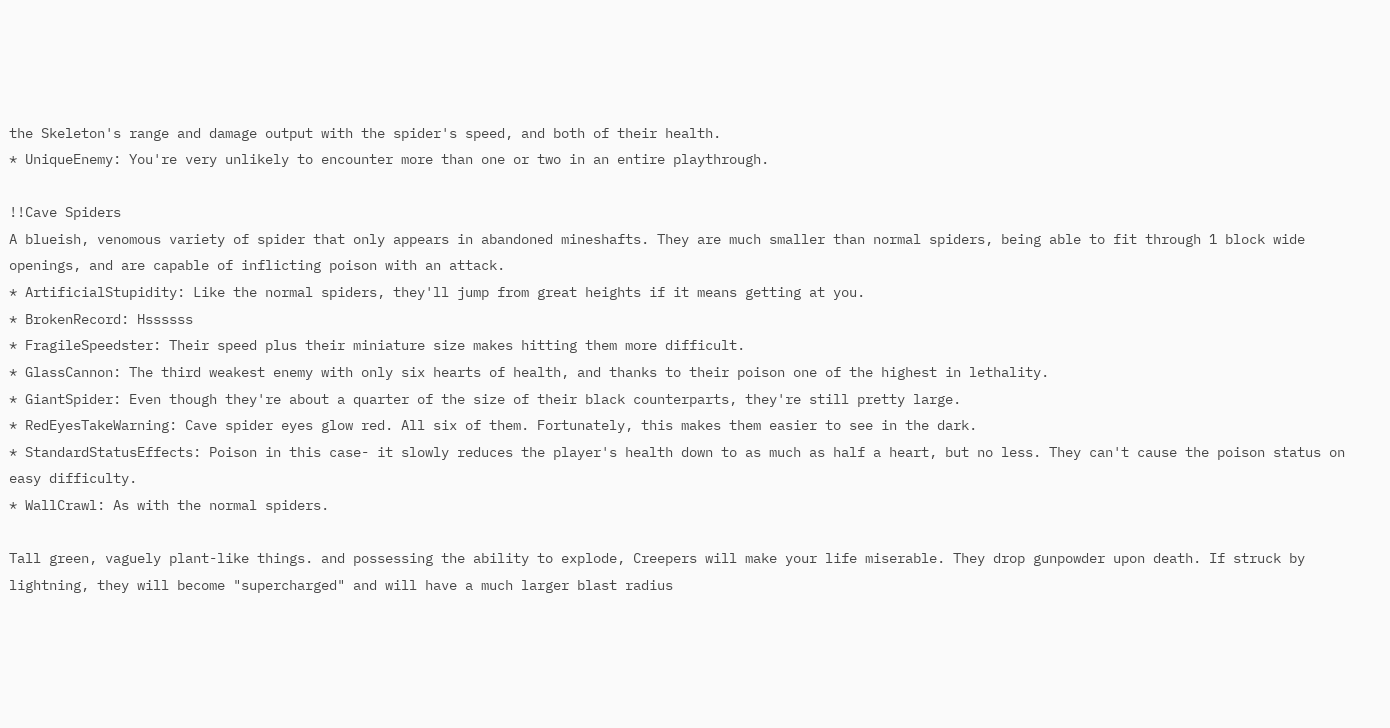the Skeleton's range and damage output with the spider's speed, and both of their health.
* UniqueEnemy: You're very unlikely to encounter more than one or two in an entire playthrough.

!!Cave Spiders
A blueish, venomous variety of spider that only appears in abandoned mineshafts. They are much smaller than normal spiders, being able to fit through 1 block wide openings, and are capable of inflicting poison with an attack.
* ArtificialStupidity: Like the normal spiders, they'll jump from great heights if it means getting at you.
* BrokenRecord: Hssssss
* FragileSpeedster: Their speed plus their miniature size makes hitting them more difficult.
* GlassCannon: The third weakest enemy with only six hearts of health, and thanks to their poison one of the highest in lethality.
* GiantSpider: Even though they're about a quarter of the size of their black counterparts, they're still pretty large.
* RedEyesTakeWarning: Cave spider eyes glow red. All six of them. Fortunately, this makes them easier to see in the dark.
* StandardStatusEffects: Poison in this case- it slowly reduces the player's health down to as much as half a heart, but no less. They can't cause the poison status on easy difficulty.
* WallCrawl: As with the normal spiders.

Tall green, vaguely plant-like things. and possessing the ability to explode, Creepers will make your life miserable. They drop gunpowder upon death. If struck by lightning, they will become "supercharged" and will have a much larger blast radius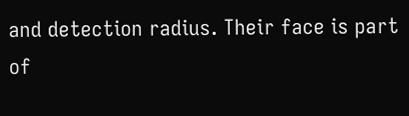and detection radius. Their face is part of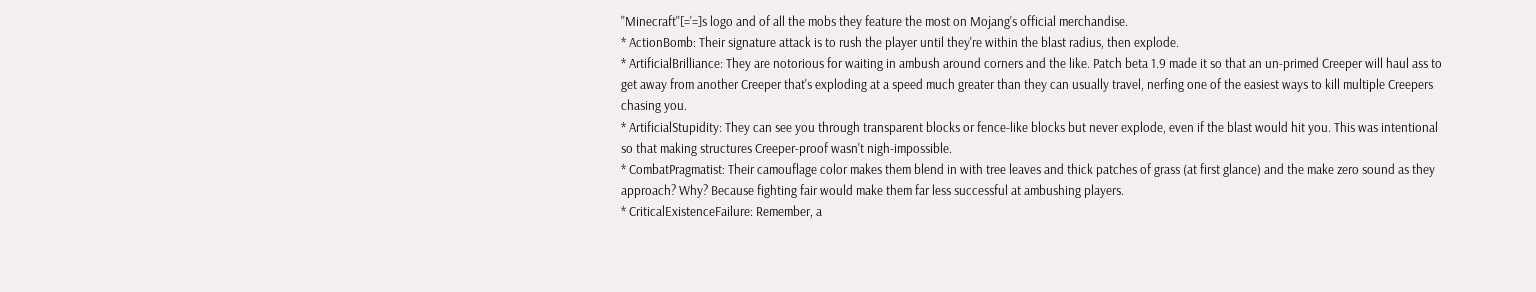''Minecraft''[='=]s logo and of all the mobs they feature the most on Mojang's official merchandise.
* ActionBomb: Their signature attack is to rush the player until they're within the blast radius, then explode.
* ArtificialBrilliance: They are notorious for waiting in ambush around corners and the like. Patch beta 1.9 made it so that an un-primed Creeper will haul ass to get away from another Creeper that's exploding at a speed much greater than they can usually travel, nerfing one of the easiest ways to kill multiple Creepers chasing you.
* ArtificialStupidity: They can see you through transparent blocks or fence-like blocks but never explode, even if the blast would hit you. This was intentional so that making structures Creeper-proof wasn't nigh-impossible.
* CombatPragmatist: Their camouflage color makes them blend in with tree leaves and thick patches of grass (at first glance) and the make zero sound as they approach? Why? Because fighting fair would make them far less successful at ambushing players.
* CriticalExistenceFailure: Remember, a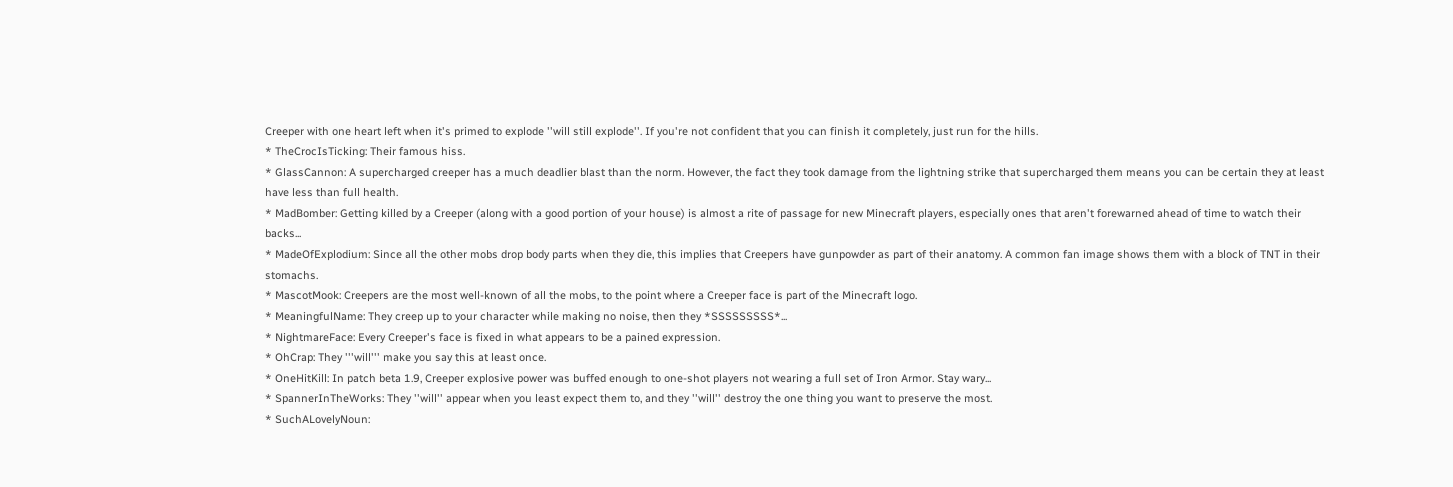Creeper with one heart left when it's primed to explode ''will still explode''. If you're not confident that you can finish it completely, just run for the hills.
* TheCrocIsTicking: Their famous hiss.
* GlassCannon: A supercharged creeper has a much deadlier blast than the norm. However, the fact they took damage from the lightning strike that supercharged them means you can be certain they at least have less than full health.
* MadBomber: Getting killed by a Creeper (along with a good portion of your house) is almost a rite of passage for new Minecraft players, especially ones that aren't forewarned ahead of time to watch their backs...
* MadeOfExplodium: Since all the other mobs drop body parts when they die, this implies that Creepers have gunpowder as part of their anatomy. A common fan image shows them with a block of TNT in their stomachs.
* MascotMook: Creepers are the most well-known of all the mobs, to the point where a Creeper face is part of the Minecraft logo.
* MeaningfulName: They creep up to your character while making no noise, then they *SSSSSSSSS*...
* NightmareFace: Every Creeper's face is fixed in what appears to be a pained expression.
* OhCrap: They '''will''' make you say this at least once.
* OneHitKill: In patch beta 1.9, Creeper explosive power was buffed enough to one-shot players not wearing a full set of Iron Armor. Stay wary...
* SpannerInTheWorks: They ''will'' appear when you least expect them to, and they ''will'' destroy the one thing you want to preserve the most.
* SuchALovelyNoun: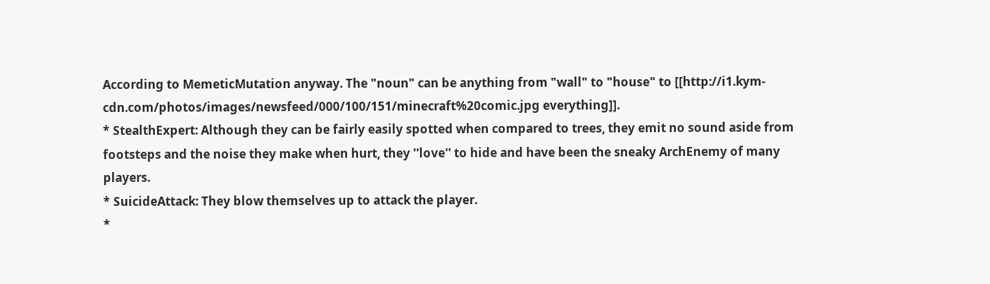According to MemeticMutation anyway. The "noun" can be anything from "wall" to "house" to [[http://i1.kym-cdn.com/photos/images/newsfeed/000/100/151/minecraft%20comic.jpg everything]].
* StealthExpert: Although they can be fairly easily spotted when compared to trees, they emit no sound aside from footsteps and the noise they make when hurt, they ''love'' to hide and have been the sneaky ArchEnemy of many players.
* SuicideAttack: They blow themselves up to attack the player.
*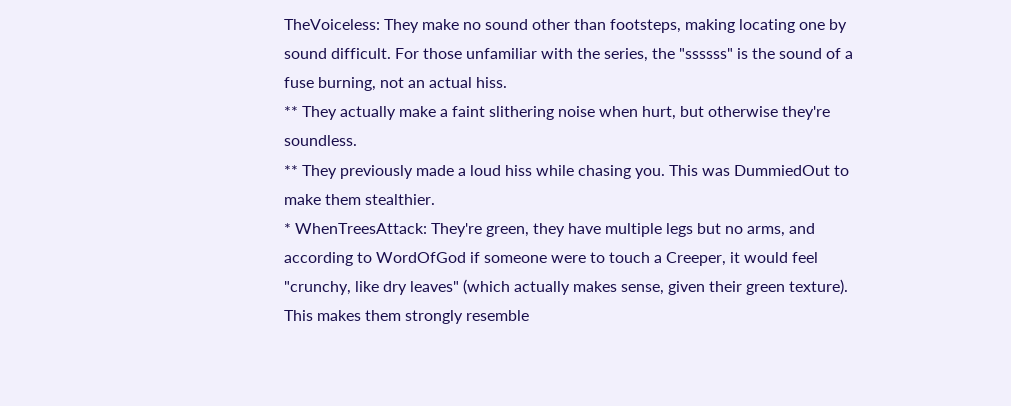TheVoiceless: They make no sound other than footsteps, making locating one by sound difficult. For those unfamiliar with the series, the "ssssss" is the sound of a fuse burning, not an actual hiss.
** They actually make a faint slithering noise when hurt, but otherwise they're soundless.
** They previously made a loud hiss while chasing you. This was DummiedOut to make them stealthier.
* WhenTreesAttack: They're green, they have multiple legs but no arms, and according to WordOfGod if someone were to touch a Creeper, it would feel "crunchy, like dry leaves" (which actually makes sense, given their green texture). This makes them strongly resemble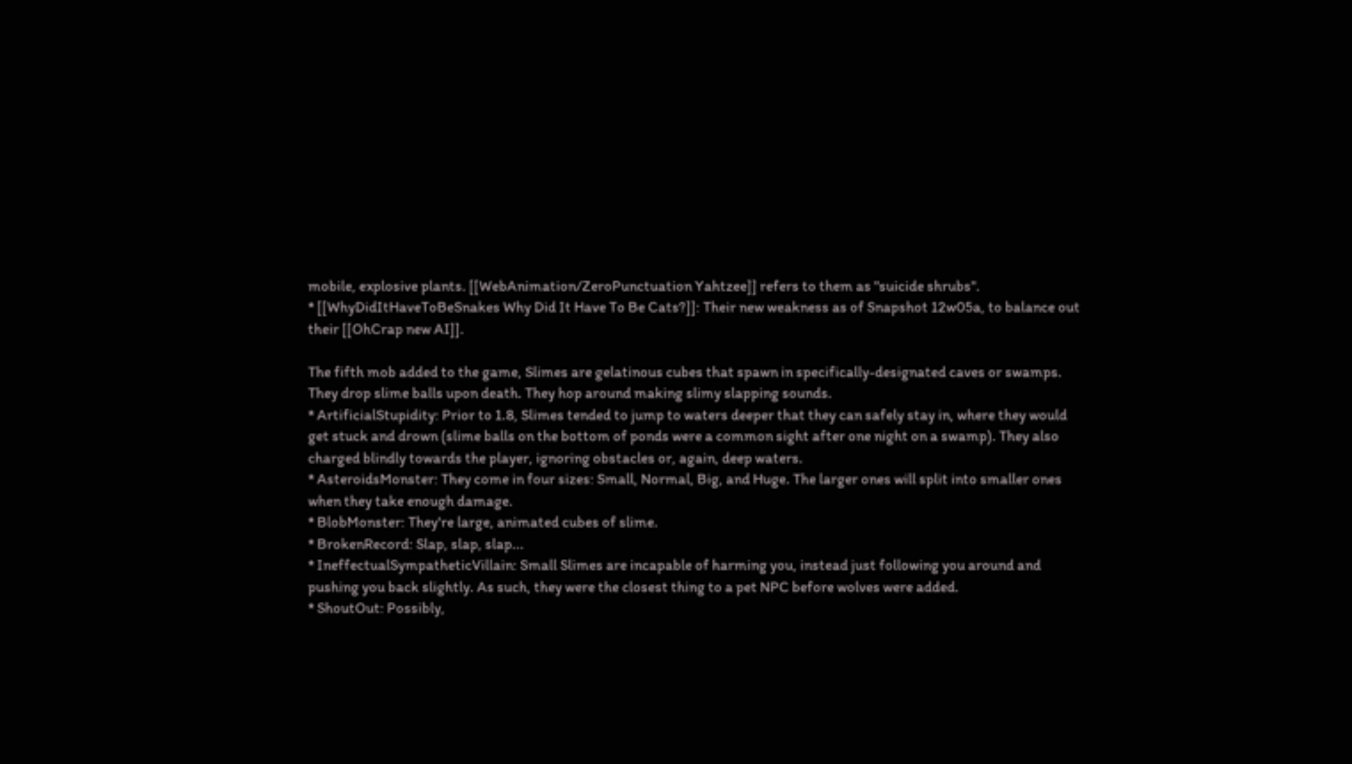mobile, explosive plants. [[WebAnimation/ZeroPunctuation Yahtzee]] refers to them as "suicide shrubs".
* [[WhyDidItHaveToBeSnakes Why Did It Have To Be Cats?]]: Their new weakness as of Snapshot 12w05a, to balance out their [[OhCrap new AI]].

The fifth mob added to the game, Slimes are gelatinous cubes that spawn in specifically-designated caves or swamps. They drop slime balls upon death. They hop around making slimy slapping sounds.
* ArtificialStupidity: Prior to 1.8, Slimes tended to jump to waters deeper that they can safely stay in, where they would get stuck and drown (slime balls on the bottom of ponds were a common sight after one night on a swamp). They also charged blindly towards the player, ignoring obstacles or, again, deep waters.
* AsteroidsMonster: They come in four sizes: Small, Normal, Big, and Huge. The larger ones will split into smaller ones when they take enough damage.
* BlobMonster: They're large, animated cubes of slime.
* BrokenRecord: Slap, slap, slap...
* IneffectualSympatheticVillain: Small Slimes are incapable of harming you, instead just following you around and pushing you back slightly. As such, they were the closest thing to a pet NPC before wolves were added.
* ShoutOut: Possibly,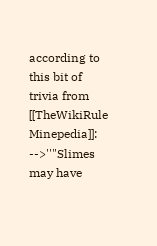according to this bit of trivia from [[TheWikiRule Minepedia]]:
-->''"Slimes may have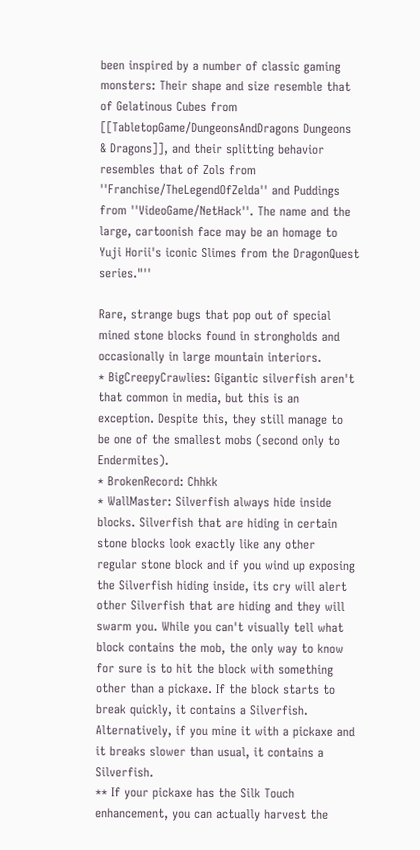been inspired by a number of classic gaming monsters: Their shape and size resemble that of Gelatinous Cubes from [[TabletopGame/DungeonsAndDragons Dungeons & Dragons]], and their splitting behavior resembles that of Zols from ''Franchise/TheLegendOfZelda'' and Puddings from ''VideoGame/NetHack''. The name and the large, cartoonish face may be an homage to Yuji Horii's iconic Slimes from the DragonQuest series."''

Rare, strange bugs that pop out of special mined stone blocks found in strongholds and occasionally in large mountain interiors.
* BigCreepyCrawlies: Gigantic silverfish aren't that common in media, but this is an exception. Despite this, they still manage to be one of the smallest mobs (second only to Endermites).
* BrokenRecord: Chhkk
* WallMaster: Silverfish always hide inside blocks. Silverfish that are hiding in certain stone blocks look exactly like any other regular stone block and if you wind up exposing the Silverfish hiding inside, its cry will alert other Silverfish that are hiding and they will swarm you. While you can't visually tell what block contains the mob, the only way to know for sure is to hit the block with something other than a pickaxe. If the block starts to break quickly, it contains a Silverfish. Alternatively, if you mine it with a pickaxe and it breaks slower than usual, it contains a Silverfish.
** If your pickaxe has the Silk Touch enhancement, you can actually harvest the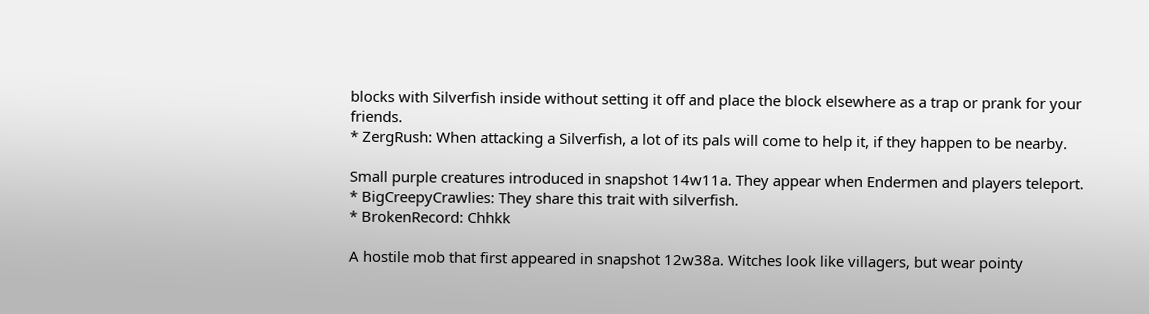blocks with Silverfish inside without setting it off and place the block elsewhere as a trap or prank for your friends.
* ZergRush: When attacking a Silverfish, a lot of its pals will come to help it, if they happen to be nearby.

Small purple creatures introduced in snapshot 14w11a. They appear when Endermen and players teleport.
* BigCreepyCrawlies: They share this trait with silverfish.
* BrokenRecord: Chhkk

A hostile mob that first appeared in snapshot 12w38a. Witches look like villagers, but wear pointy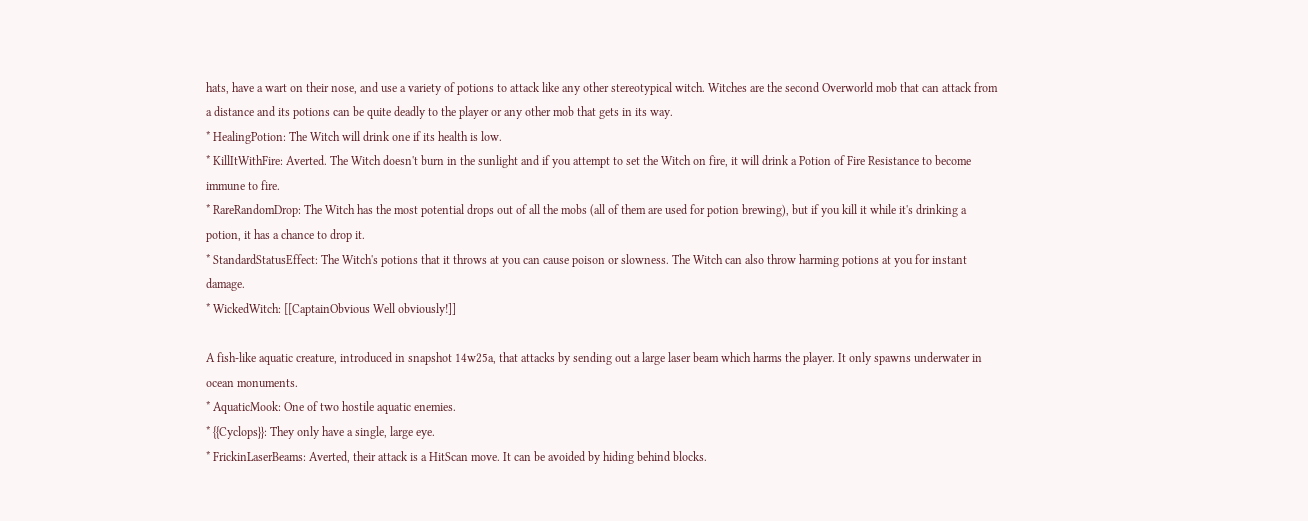hats, have a wart on their nose, and use a variety of potions to attack like any other stereotypical witch. Witches are the second Overworld mob that can attack from a distance and its potions can be quite deadly to the player or any other mob that gets in its way.
* HealingPotion: The Witch will drink one if its health is low.
* KillItWithFire: Averted. The Witch doesn't burn in the sunlight and if you attempt to set the Witch on fire, it will drink a Potion of Fire Resistance to become immune to fire.
* RareRandomDrop: The Witch has the most potential drops out of all the mobs (all of them are used for potion brewing), but if you kill it while it's drinking a potion, it has a chance to drop it.
* StandardStatusEffect: The Witch's potions that it throws at you can cause poison or slowness. The Witch can also throw harming potions at you for instant damage.
* WickedWitch: [[CaptainObvious Well obviously!]]

A fish-like aquatic creature, introduced in snapshot 14w25a, that attacks by sending out a large laser beam which harms the player. It only spawns underwater in ocean monuments.
* AquaticMook: One of two hostile aquatic enemies.
* {{Cyclops}}: They only have a single, large eye.
* FrickinLaserBeams: Averted, their attack is a HitScan move. It can be avoided by hiding behind blocks.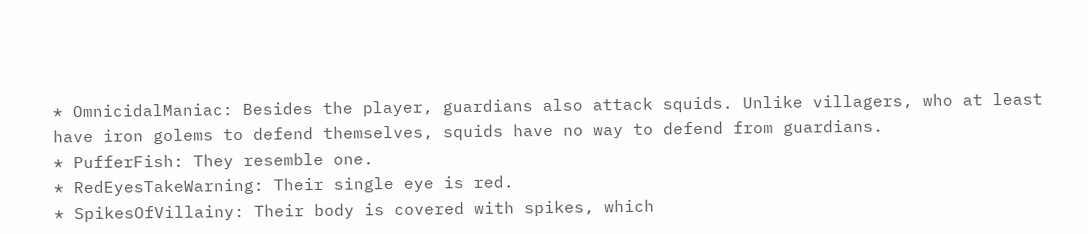* OmnicidalManiac: Besides the player, guardians also attack squids. Unlike villagers, who at least have iron golems to defend themselves, squids have no way to defend from guardians.
* PufferFish: They resemble one.
* RedEyesTakeWarning: Their single eye is red.
* SpikesOfVillainy: Their body is covered with spikes, which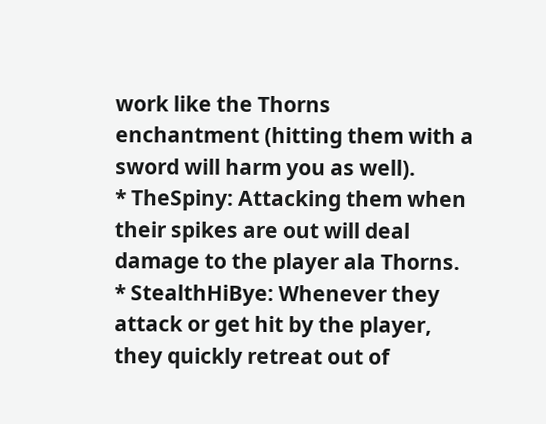work like the Thorns enchantment (hitting them with a sword will harm you as well).
* TheSpiny: Attacking them when their spikes are out will deal damage to the player ala Thorns.
* StealthHiBye: Whenever they attack or get hit by the player, they quickly retreat out of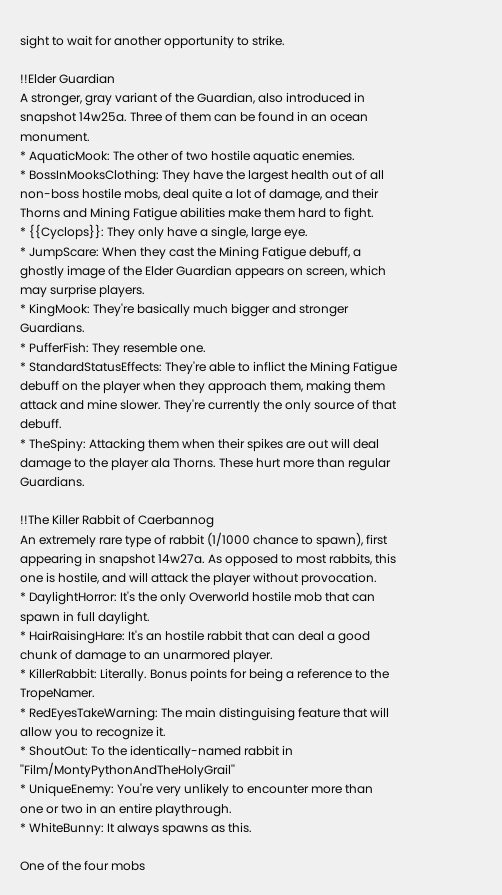sight to wait for another opportunity to strike.

!!Elder Guardian
A stronger, gray variant of the Guardian, also introduced in snapshot 14w25a. Three of them can be found in an ocean monument.
* AquaticMook: The other of two hostile aquatic enemies.
* BossInMooksClothing: They have the largest health out of all non-boss hostile mobs, deal quite a lot of damage, and their Thorns and Mining Fatigue abilities make them hard to fight.
* {{Cyclops}}: They only have a single, large eye.
* JumpScare: When they cast the Mining Fatigue debuff, a ghostly image of the Elder Guardian appears on screen, which may surprise players.
* KingMook: They're basically much bigger and stronger Guardians.
* PufferFish: They resemble one.
* StandardStatusEffects: They're able to inflict the Mining Fatigue debuff on the player when they approach them, making them attack and mine slower. They're currently the only source of that debuff.
* TheSpiny: Attacking them when their spikes are out will deal damage to the player ala Thorns. These hurt more than regular Guardians.

!!The Killer Rabbit of Caerbannog
An extremely rare type of rabbit (1/1000 chance to spawn), first appearing in snapshot 14w27a. As opposed to most rabbits, this one is hostile, and will attack the player without provocation.
* DaylightHorror: It's the only Overworld hostile mob that can spawn in full daylight.
* HairRaisingHare: It's an hostile rabbit that can deal a good chunk of damage to an unarmored player.
* KillerRabbit: Literally. Bonus points for being a reference to the TropeNamer.
* RedEyesTakeWarning: The main distinguising feature that will allow you to recognize it.
* ShoutOut: To the identically-named rabbit in ''Film/MontyPythonAndTheHolyGrail''
* UniqueEnemy: You're very unlikely to encounter more than one or two in an entire playthrough.
* WhiteBunny: It always spawns as this.

One of the four mobs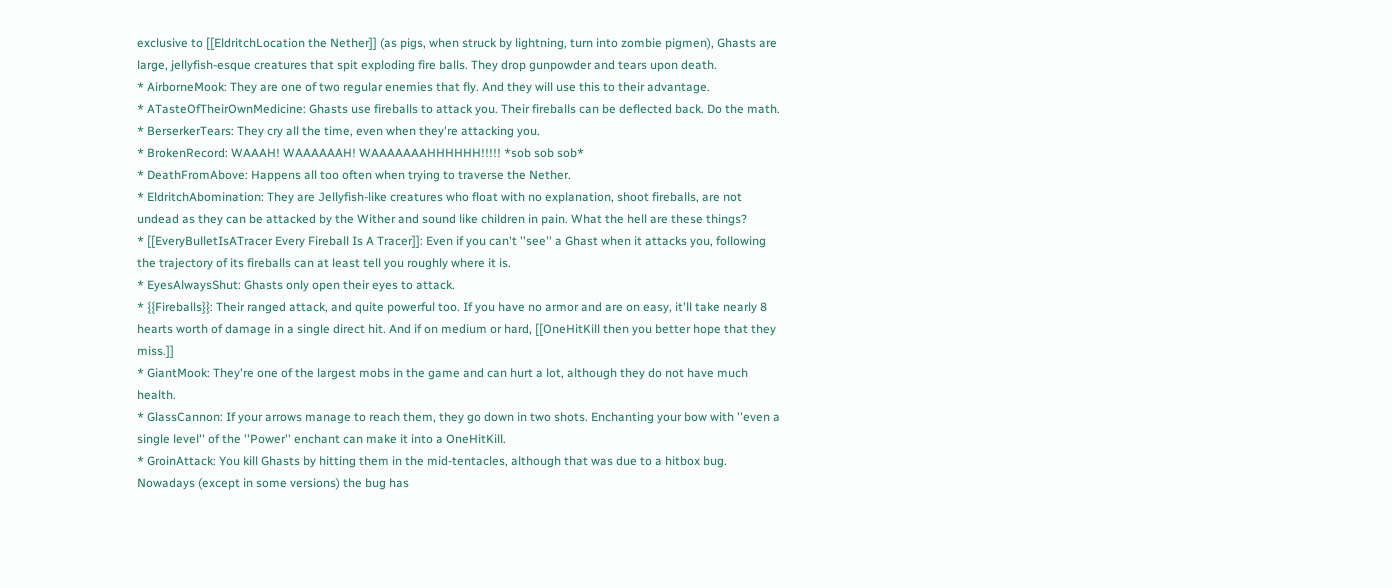exclusive to [[EldritchLocation the Nether]] (as pigs, when struck by lightning, turn into zombie pigmen), Ghasts are large, jellyfish-esque creatures that spit exploding fire balls. They drop gunpowder and tears upon death.
* AirborneMook: They are one of two regular enemies that fly. And they will use this to their advantage.
* ATasteOfTheirOwnMedicine: Ghasts use fireballs to attack you. Their fireballs can be deflected back. Do the math.
* BerserkerTears: They cry all the time, even when they're attacking you.
* BrokenRecord: WAAAH! WAAAAAAH! WAAAAAAAHHHHHH!!!!! *sob sob sob*
* DeathFromAbove: Happens all too often when trying to traverse the Nether.
* EldritchAbomination: They are Jellyfish-like creatures who float with no explanation, shoot fireballs, are not undead as they can be attacked by the Wither and sound like children in pain. What the hell are these things?
* [[EveryBulletIsATracer Every Fireball Is A Tracer]]: Even if you can't ''see'' a Ghast when it attacks you, following the trajectory of its fireballs can at least tell you roughly where it is.
* EyesAlwaysShut: Ghasts only open their eyes to attack.
* {{Fireballs}}: Their ranged attack, and quite powerful too. If you have no armor and are on easy, it'll take nearly 8 hearts worth of damage in a single direct hit. And if on medium or hard, [[OneHitKill then you better hope that they miss.]]
* GiantMook: They're one of the largest mobs in the game and can hurt a lot, although they do not have much health.
* GlassCannon: If your arrows manage to reach them, they go down in two shots. Enchanting your bow with ''even a single level'' of the ''Power'' enchant can make it into a OneHitKill.
* GroinAttack: You kill Ghasts by hitting them in the mid-tentacles, although that was due to a hitbox bug. Nowadays (except in some versions) the bug has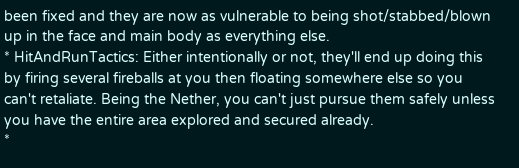been fixed and they are now as vulnerable to being shot/stabbed/blown up in the face and main body as everything else.
* HitAndRunTactics: Either intentionally or not, they'll end up doing this by firing several fireballs at you then floating somewhere else so you can't retaliate. Being the Nether, you can't just pursue them safely unless you have the entire area explored and secured already.
*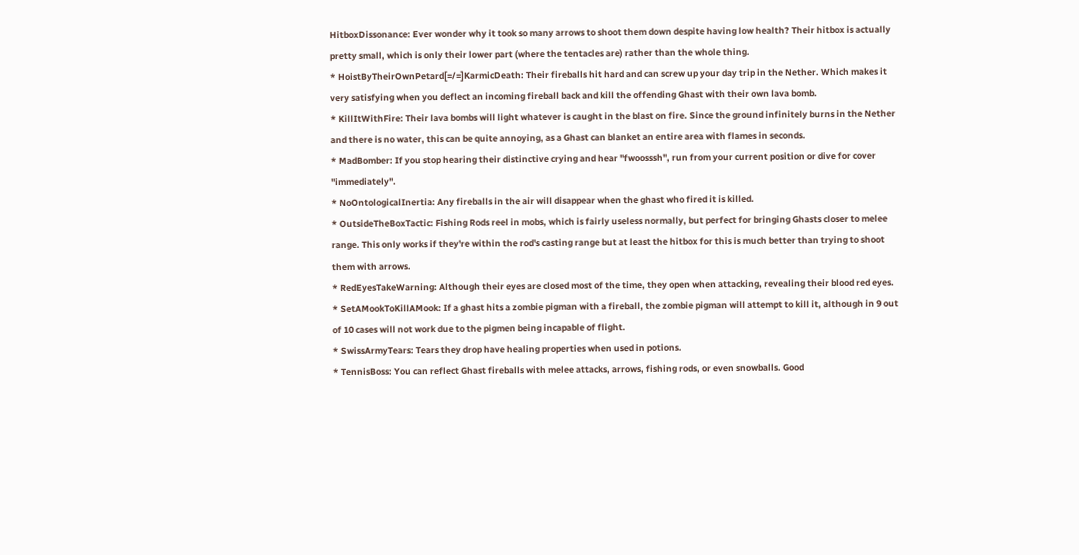HitboxDissonance: Ever wonder why it took so many arrows to shoot them down despite having low health? Their hitbox is actually pretty small, which is only their lower part (where the tentacles are) rather than the whole thing.
* HoistByTheirOwnPetard[=/=]KarmicDeath: Their fireballs hit hard and can screw up your day trip in the Nether. Which makes it very satisfying when you deflect an incoming fireball back and kill the offending Ghast with their own lava bomb.
* KillItWithFire: Their lava bombs will light whatever is caught in the blast on fire. Since the ground infinitely burns in the Nether and there is no water, this can be quite annoying, as a Ghast can blanket an entire area with flames in seconds.
* MadBomber: If you stop hearing their distinctive crying and hear "fwoosssh", run from your current position or dive for cover ''immediately''.
* NoOntologicalInertia: Any fireballs in the air will disappear when the ghast who fired it is killed.
* OutsideTheBoxTactic: Fishing Rods reel in mobs, which is fairly useless normally, but perfect for bringing Ghasts closer to melee range. This only works if they're within the rod's casting range but at least the hitbox for this is much better than trying to shoot them with arrows.
* RedEyesTakeWarning: Although their eyes are closed most of the time, they open when attacking, revealing their blood red eyes.
* SetAMookToKillAMook: If a ghast hits a zombie pigman with a fireball, the zombie pigman will attempt to kill it, although in 9 out of 10 cases will not work due to the pigmen being incapable of flight.
* SwissArmyTears: Tears they drop have healing properties when used in potions.
* TennisBoss: You can reflect Ghast fireballs with melee attacks, arrows, fishing rods, or even snowballs. Good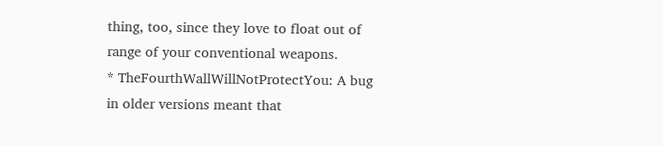thing, too, since they love to float out of range of your conventional weapons.
* TheFourthWallWillNotProtectYou: A bug in older versions meant that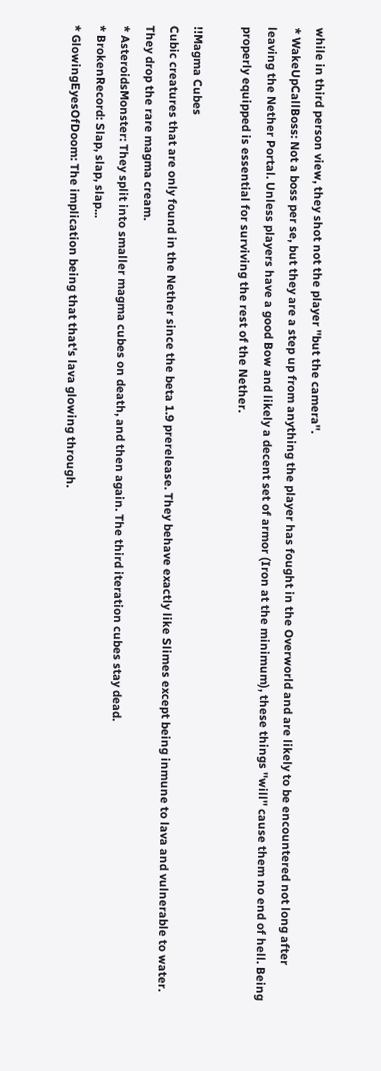while in third person view, they shot not the player ''but the camera''.
* WakeUpCallBoss: Not a boss per se, but they are a step up from anything the player has fought in the Overworld and are likely to be encountered not long after leaving the Nether Portal. Unless players have a good Bow and likely a decent set of armor (Iron at the minimum), these things ''will'' cause them no end of hell. Being properly equipped is essential for surviving the rest of the Nether.

!!Magma Cubes
Cubic creatures that are only found in the Nether since the beta 1.9 prerelease. They behave exactly like Slimes except being inmune to lava and vulnerable to water. They drop the rare magma cream.
* AsteroidsMonster: They split into smaller magma cubes on death, and then again. The third iteration cubes stay dead.
* BrokenRecord: Slap, slap, slap...
* GlowingEyesOfDoom: The implication being that that's lava glowing through.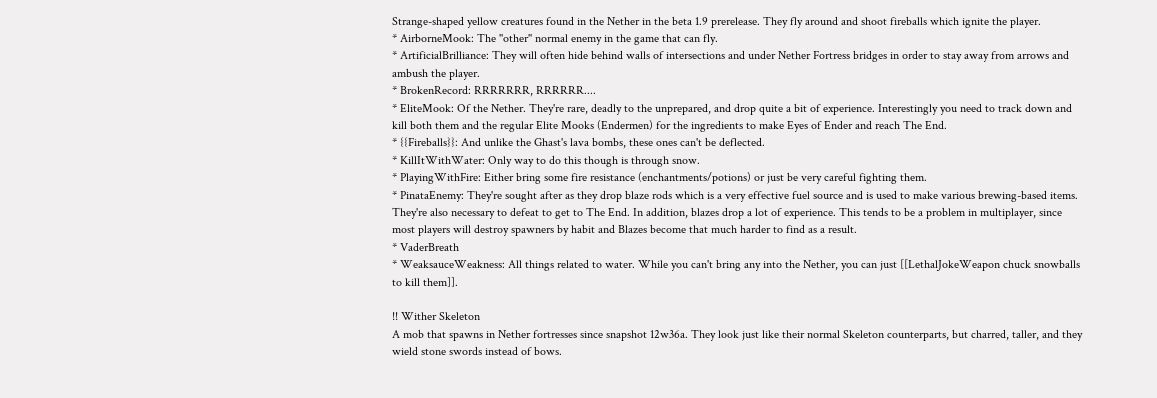Strange-shaped yellow creatures found in the Nether in the beta 1.9 prerelease. They fly around and shoot fireballs which ignite the player.
* AirborneMook: The ''other'' normal enemy in the game that can fly.
* ArtificialBrilliance: They will often hide behind walls of intersections and under Nether Fortress bridges in order to stay away from arrows and ambush the player.
* BrokenRecord: RRRRRRR, RRRRRR....
* EliteMook: Of the Nether. They're rare, deadly to the unprepared, and drop quite a bit of experience. Interestingly you need to track down and kill both them and the regular Elite Mooks (Endermen) for the ingredients to make Eyes of Ender and reach The End.
* {{Fireballs}}: And unlike the Ghast's lava bombs, these ones can't be deflected.
* KillItWithWater: Only way to do this though is through snow.
* PlayingWithFire: Either bring some fire resistance (enchantments/potions) or just be very careful fighting them.
* PinataEnemy: They're sought after as they drop blaze rods which is a very effective fuel source and is used to make various brewing-based items. They're also necessary to defeat to get to The End. In addition, blazes drop a lot of experience. This tends to be a problem in multiplayer, since most players will destroy spawners by habit and Blazes become that much harder to find as a result.
* VaderBreath
* WeaksauceWeakness: All things related to water. While you can't bring any into the Nether, you can just [[LethalJokeWeapon chuck snowballs to kill them]].

!! Wither Skeleton
A mob that spawns in Nether fortresses since snapshot 12w36a. They look just like their normal Skeleton counterparts, but charred, taller, and they wield stone swords instead of bows.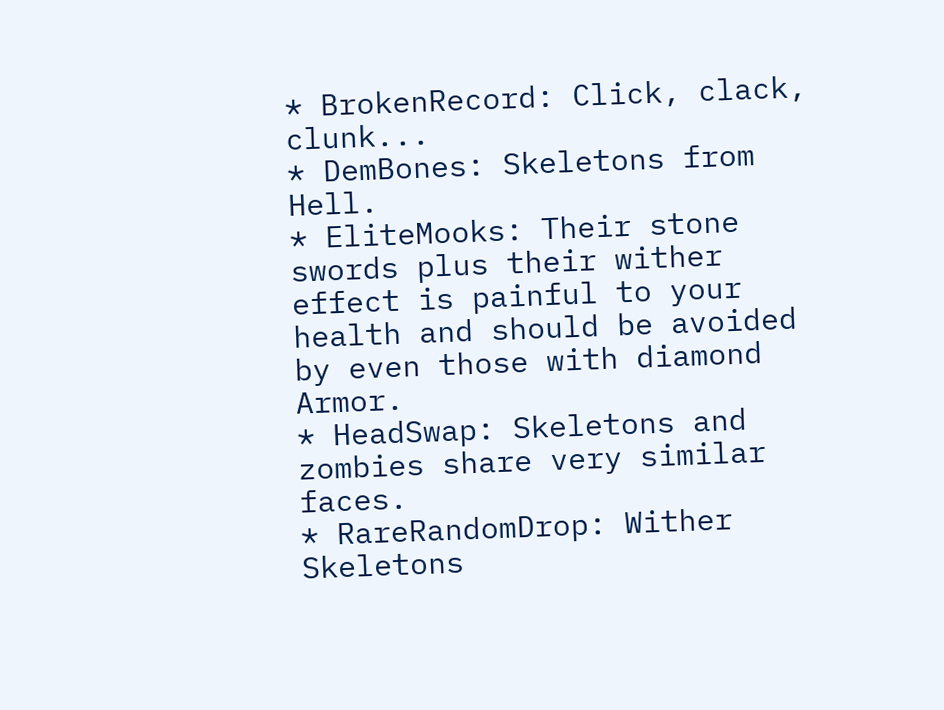* BrokenRecord: Click, clack, clunk...
* DemBones: Skeletons from Hell.
* EliteMooks: Their stone swords plus their wither effect is painful to your health and should be avoided by even those with diamond Armor.
* HeadSwap: Skeletons and zombies share very similar faces.
* RareRandomDrop: Wither Skeletons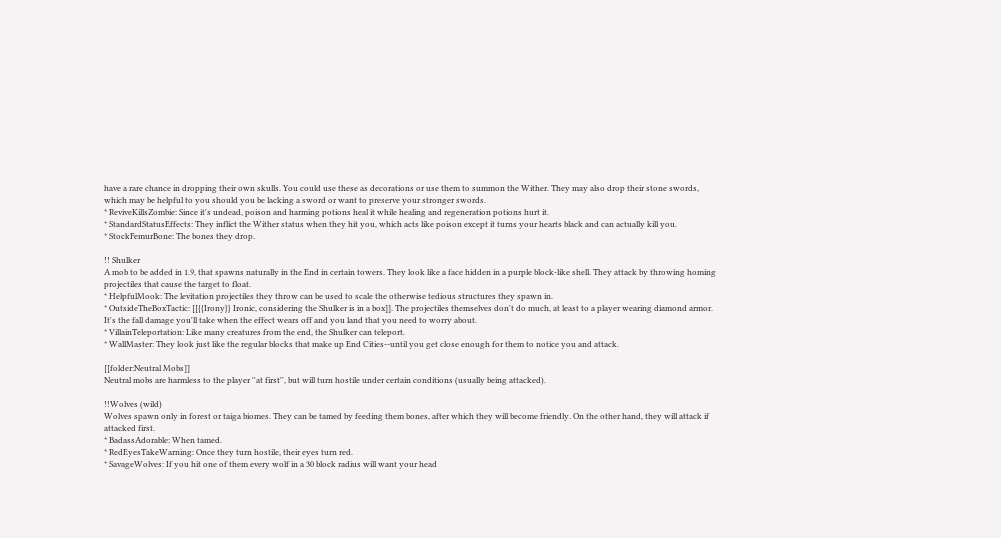have a rare chance in dropping their own skulls. You could use these as decorations or use them to summon the Wither. They may also drop their stone swords, which may be helpful to you should you be lacking a sword or want to preserve your stronger swords.
* ReviveKillsZombie: Since it's undead, poison and harming potions heal it while healing and regeneration potions hurt it.
* StandardStatusEffects: They inflict the Wither status when they hit you, which acts like poison except it turns your hearts black and can actually kill you.
* StockFemurBone: The bones they drop.

!! Shulker
A mob to be added in 1.9, that spawns naturally in the End in certain towers. They look like a face hidden in a purple block-like shell. They attack by throwing homing projectiles that cause the target to float.
* HelpfulMook: The levitation projectiles they throw can be used to scale the otherwise tedious structures they spawn in.
* OutsideTheBoxTactic: [[{{Irony}} Ironic, considering the Shulker is in a box]]. The projectiles themselves don't do much, at least to a player wearing diamond armor. It's the fall damage you'll take when the effect wears off and you land that you need to worry about.
* VillainTeleportation: Like many creatures from the end, the Shulker can teleport.
* WallMaster: They look just like the regular blocks that make up End Cities--until you get close enough for them to notice you and attack.

[[folder:Neutral Mobs]]
Neutral mobs are harmless to the player ''at first'', but will turn hostile under certain conditions (usually being attacked).

!!Wolves (wild)
Wolves spawn only in forest or taiga biomes. They can be tamed by feeding them bones, after which they will become friendly. On the other hand, they will attack if attacked first.
* BadassAdorable: When tamed.
* RedEyesTakeWarning: Once they turn hostile, their eyes turn red.
* SavageWolves: If you hit one of them every wolf in a 30 block radius will want your head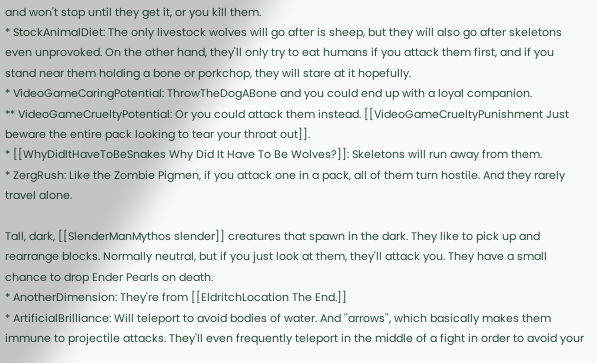and won't stop until they get it, or you kill them.
* StockAnimalDiet: The only livestock wolves will go after is sheep, but they will also go after skeletons even unprovoked. On the other hand, they'll only try to eat humans if you attack them first, and if you stand near them holding a bone or porkchop, they will stare at it hopefully.
* VideoGameCaringPotential: ThrowTheDogABone and you could end up with a loyal companion.
** VideoGameCrueltyPotential: Or you could attack them instead. [[VideoGameCrueltyPunishment Just beware the entire pack looking to tear your throat out]].
* [[WhyDidItHaveToBeSnakes Why Did It Have To Be Wolves?]]: Skeletons will run away from them.
* ZergRush: Like the Zombie Pigmen, if you attack one in a pack, all of them turn hostile. And they rarely travel alone.

Tall, dark, [[SlenderManMythos slender]] creatures that spawn in the dark. They like to pick up and rearrange blocks. Normally neutral, but if you just look at them, they'll attack you. They have a small chance to drop Ender Pearls on death.
* AnotherDimension: They're from [[EldritchLocation The End.]]
* ArtificialBrilliance: Will teleport to avoid bodies of water. And ''arrows'', which basically makes them immune to projectile attacks. They'll even frequently teleport in the middle of a fight in order to avoid your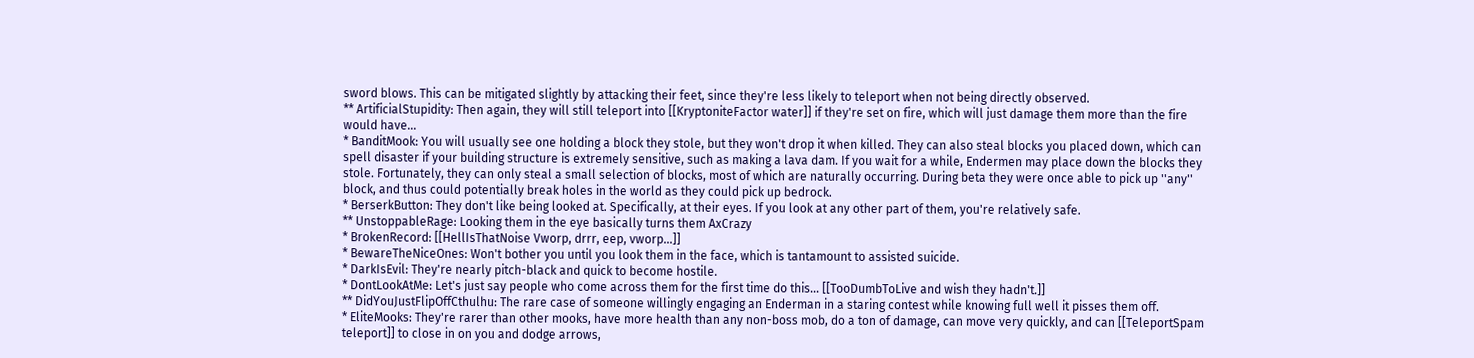sword blows. This can be mitigated slightly by attacking their feet, since they're less likely to teleport when not being directly observed.
** ArtificialStupidity: Then again, they will still teleport into [[KryptoniteFactor water]] if they're set on fire, which will just damage them more than the fire would have...
* BanditMook: You will usually see one holding a block they stole, but they won't drop it when killed. They can also steal blocks you placed down, which can spell disaster if your building structure is extremely sensitive, such as making a lava dam. If you wait for a while, Endermen may place down the blocks they stole. Fortunately, they can only steal a small selection of blocks, most of which are naturally occurring. During beta they were once able to pick up ''any'' block, and thus could potentially break holes in the world as they could pick up bedrock.
* BerserkButton: They don't like being looked at. Specifically, at their eyes. If you look at any other part of them, you're relatively safe.
** UnstoppableRage: Looking them in the eye basically turns them AxCrazy
* BrokenRecord: [[HellIsThatNoise Vworp, drrr, eep, vworp...]]
* BewareTheNiceOnes: Won't bother you until you look them in the face, which is tantamount to assisted suicide.
* DarkIsEvil: They're nearly pitch-black and quick to become hostile.
* DontLookAtMe: Let's just say people who come across them for the first time do this... [[TooDumbToLive and wish they hadn't.]]
** DidYouJustFlipOffCthulhu: The rare case of someone willingly engaging an Enderman in a staring contest while knowing full well it pisses them off.
* EliteMooks: They're rarer than other mooks, have more health than any non-boss mob, do a ton of damage, can move very quickly, and can [[TeleportSpam teleport]] to close in on you and dodge arrows,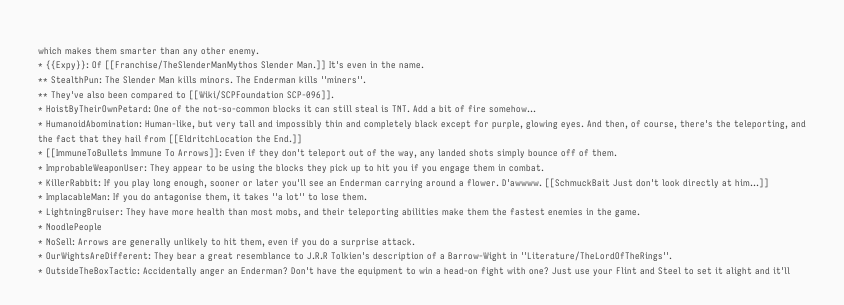which makes them smarter than any other enemy.
* {{Expy}}: Of [[Franchise/TheSlenderManMythos Slender Man.]] It's even in the name.
** StealthPun: The Slender Man kills minors. The Enderman kills ''miners''.
** They've also been compared to [[Wiki/SCPFoundation SCP-096]].
* HoistByTheirOwnPetard: One of the not-so-common blocks it can still steal is TNT. Add a bit of fire somehow...
* HumanoidAbomination: Human-like, but very tall and impossibly thin and completely black except for purple, glowing eyes. And then, of course, there's the teleporting, and the fact that they hail from [[EldritchLocation the End.]]
* [[ImmuneToBullets Immune To Arrows]]: Even if they don't teleport out of the way, any landed shots simply bounce off of them.
* ImprobableWeaponUser: They appear to be using the blocks they pick up to hit you if you engage them in combat.
* KillerRabbit: If you play long enough, sooner or later you'll see an Enderman carrying around a flower. D'awwww. [[SchmuckBait Just don't look directly at him...]]
* ImplacableMan: If you do antagonise them, it takes ''a lot'' to lose them.
* LightningBruiser: They have more health than most mobs, and their teleporting abilities make them the fastest enemies in the game.
* NoodlePeople
* NoSell: Arrows are generally unlikely to hit them, even if you do a surprise attack.
* OurWightsAreDifferent: They bear a great resemblance to J.R.R Tolkien's description of a Barrow-Wight in ''Literature/TheLordOfTheRings''.
* OutsideTheBoxTactic: Accidentally anger an Enderman? Don't have the equipment to win a head-on fight with one? Just use your Flint and Steel to set it alight and it'll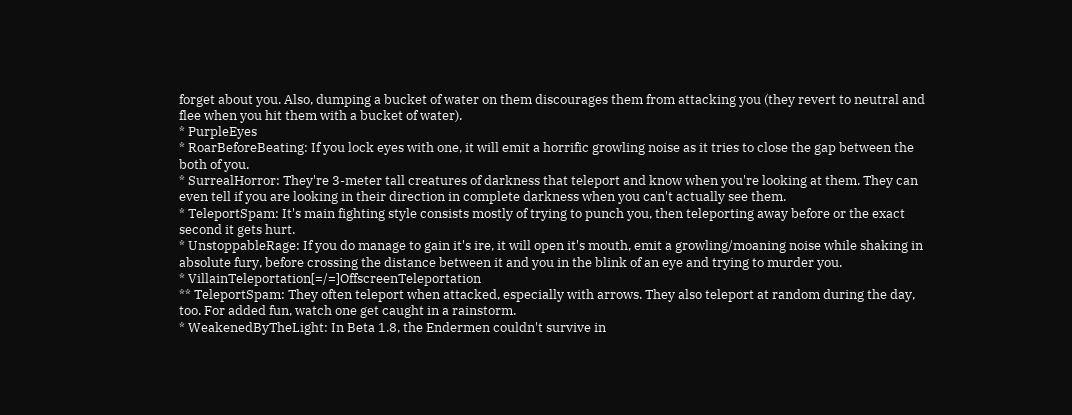forget about you. Also, dumping a bucket of water on them discourages them from attacking you (they revert to neutral and flee when you hit them with a bucket of water).
* PurpleEyes
* RoarBeforeBeating: If you lock eyes with one, it will emit a horrific growling noise as it tries to close the gap between the both of you.
* SurrealHorror: They're 3-meter tall creatures of darkness that teleport and know when you're looking at them. They can even tell if you are looking in their direction in complete darkness when you can't actually see them.
* TeleportSpam: It's main fighting style consists mostly of trying to punch you, then teleporting away before or the exact second it gets hurt.
* UnstoppableRage: If you do manage to gain it's ire, it will open it's mouth, emit a growling/moaning noise while shaking in absolute fury, before crossing the distance between it and you in the blink of an eye and trying to murder you.
* VillainTeleportation[=/=]OffscreenTeleportation
** TeleportSpam: They often teleport when attacked, especially with arrows. They also teleport at random during the day, too. For added fun, watch one get caught in a rainstorm.
* WeakenedByTheLight: In Beta 1.8, the Endermen couldn't survive in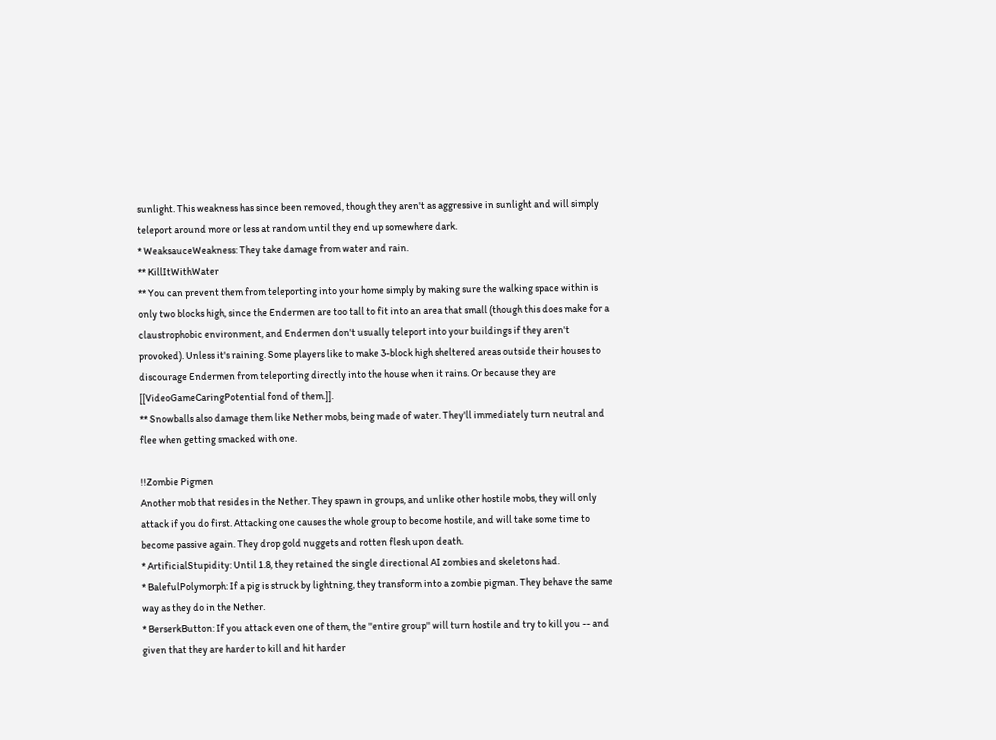sunlight. This weakness has since been removed, though they aren't as aggressive in sunlight and will simply teleport around more or less at random until they end up somewhere dark.
* WeaksauceWeakness: They take damage from water and rain.
** KillItWithWater
** You can prevent them from teleporting into your home simply by making sure the walking space within is only two blocks high, since the Endermen are too tall to fit into an area that small (though this does make for a claustrophobic environment, and Endermen don't usually teleport into your buildings if they aren't provoked). Unless it's raining. Some players like to make 3-block high sheltered areas outside their houses to discourage Endermen from teleporting directly into the house when it rains. Or because they are [[VideoGameCaringPotential fond of them.]].
** Snowballs also damage them like Nether mobs, being made of water. They'll immediately turn neutral and flee when getting smacked with one.

!!Zombie Pigmen
Another mob that resides in the Nether. They spawn in groups, and unlike other hostile mobs, they will only attack if you do first. Attacking one causes the whole group to become hostile, and will take some time to become passive again. They drop gold nuggets and rotten flesh upon death.
* ArtificialStupidity: Until 1.8, they retained the single directional AI zombies and skeletons had.
* BalefulPolymorph: If a pig is struck by lightning, they transform into a zombie pigman. They behave the same way as they do in the Nether.
* BerserkButton: If you attack even one of them, the ''entire group'' will turn hostile and try to kill you -- and given that they are harder to kill and hit harder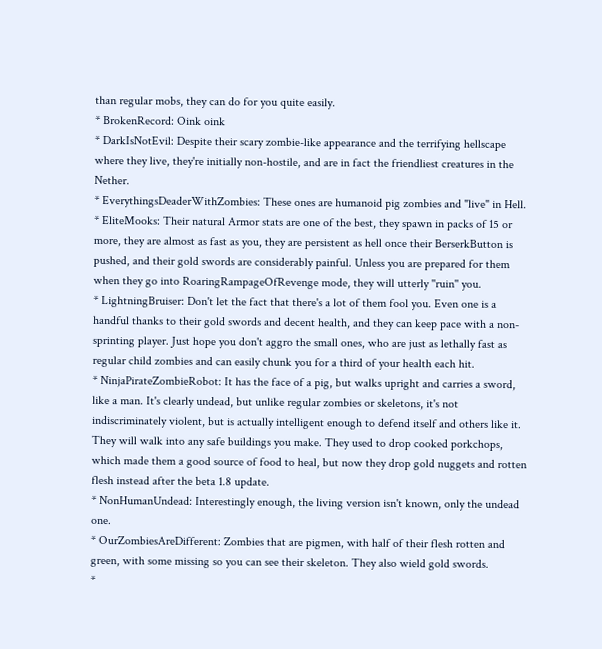than regular mobs, they can do for you quite easily.
* BrokenRecord: Oink oink
* DarkIsNotEvil: Despite their scary zombie-like appearance and the terrifying hellscape where they live, they're initially non-hostile, and are in fact the friendliest creatures in the Nether.
* EverythingsDeaderWithZombies: These ones are humanoid pig zombies and "live" in Hell.
* EliteMooks: Their natural Armor stats are one of the best, they spawn in packs of 15 or more, they are almost as fast as you, they are persistent as hell once their BerserkButton is pushed, and their gold swords are considerably painful. Unless you are prepared for them when they go into RoaringRampageOfRevenge mode, they will utterly ''ruin'' you.
* LightningBruiser: Don't let the fact that there's a lot of them fool you. Even one is a handful thanks to their gold swords and decent health, and they can keep pace with a non-sprinting player. Just hope you don't aggro the small ones, who are just as lethally fast as regular child zombies and can easily chunk you for a third of your health each hit.
* NinjaPirateZombieRobot: It has the face of a pig, but walks upright and carries a sword, like a man. It's clearly undead, but unlike regular zombies or skeletons, it's not indiscriminately violent, but is actually intelligent enough to defend itself and others like it. They will walk into any safe buildings you make. They used to drop cooked porkchops, which made them a good source of food to heal, but now they drop gold nuggets and rotten flesh instead after the beta 1.8 update.
* NonHumanUndead: Interestingly enough, the living version isn't known, only the undead one.
* OurZombiesAreDifferent: Zombies that are pigmen, with half of their flesh rotten and green, with some missing so you can see their skeleton. They also wield gold swords.
*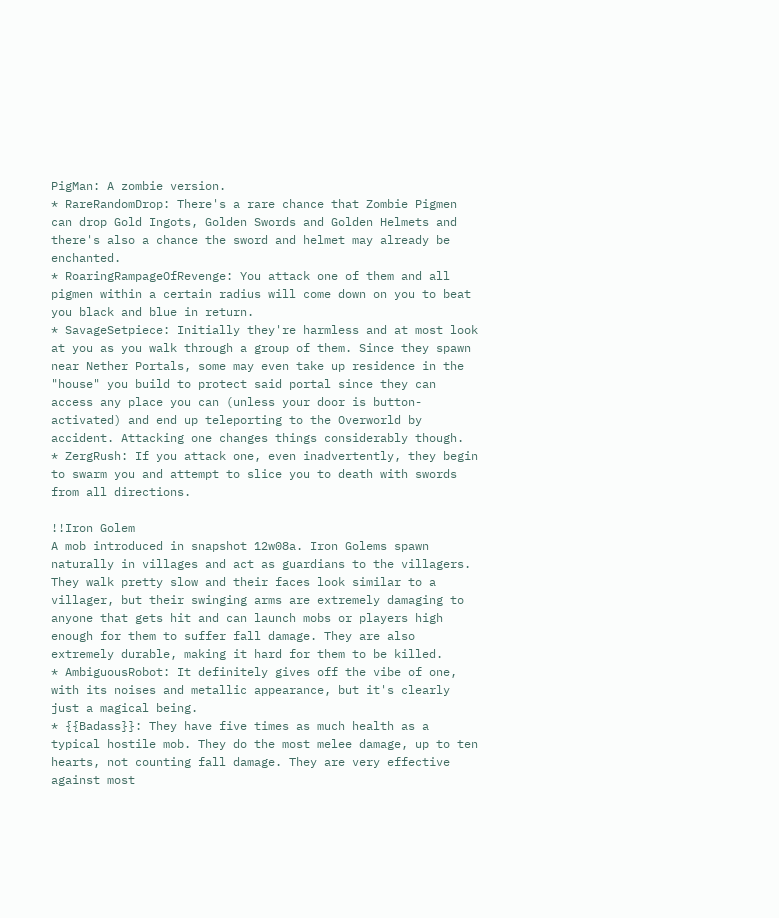PigMan: A zombie version.
* RareRandomDrop: There's a rare chance that Zombie Pigmen can drop Gold Ingots, Golden Swords and Golden Helmets and there's also a chance the sword and helmet may already be enchanted.
* RoaringRampageOfRevenge: You attack one of them and all pigmen within a certain radius will come down on you to beat you black and blue in return.
* SavageSetpiece: Initially they're harmless and at most look at you as you walk through a group of them. Since they spawn near Nether Portals, some may even take up residence in the "house" you build to protect said portal since they can access any place you can (unless your door is button-activated) and end up teleporting to the Overworld by accident. Attacking one changes things considerably though.
* ZergRush: If you attack one, even inadvertently, they begin to swarm you and attempt to slice you to death with swords from all directions.

!!Iron Golem
A mob introduced in snapshot 12w08a. Iron Golems spawn naturally in villages and act as guardians to the villagers. They walk pretty slow and their faces look similar to a villager, but their swinging arms are extremely damaging to anyone that gets hit and can launch mobs or players high enough for them to suffer fall damage. They are also extremely durable, making it hard for them to be killed.
* AmbiguousRobot: It definitely gives off the vibe of one, with its noises and metallic appearance, but it's clearly just a magical being.
* {{Badass}}: They have five times as much health as a typical hostile mob. They do the most melee damage, up to ten hearts, not counting fall damage. They are very effective against most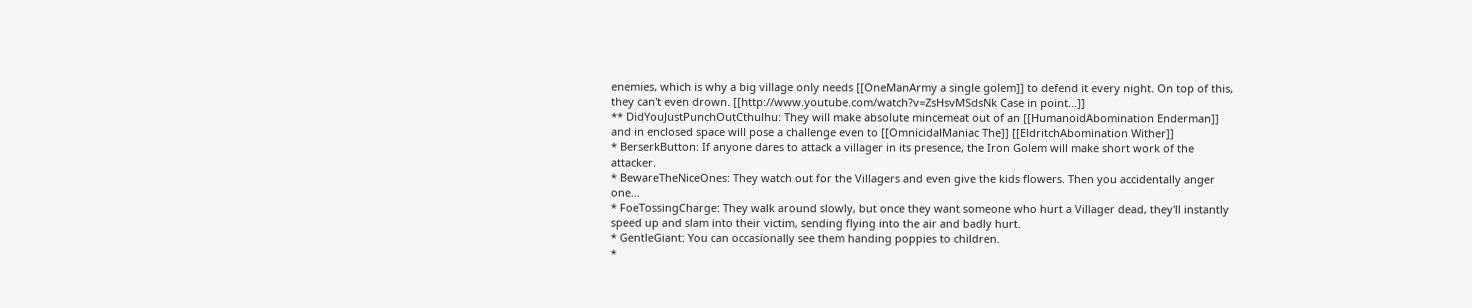enemies, which is why a big village only needs [[OneManArmy a single golem]] to defend it every night. On top of this, they can't even drown. [[http://www.youtube.com/watch?v=ZsHsvMSdsNk Case in point...]]
** DidYouJustPunchOutCthulhu: They will make absolute mincemeat out of an [[HumanoidAbomination Enderman]] and in enclosed space will pose a challenge even to [[OmnicidalManiac The]] [[EldritchAbomination Wither]]
* BerserkButton: If anyone dares to attack a villager in its presence, the Iron Golem will make short work of the attacker.
* BewareTheNiceOnes: They watch out for the Villagers and even give the kids flowers. Then you accidentally anger one...
* FoeTossingCharge: They walk around slowly, but once they want someone who hurt a Villager dead, they'll instantly speed up and slam into their victim, sending flying into the air and badly hurt.
* GentleGiant: You can occasionally see them handing poppies to children.
*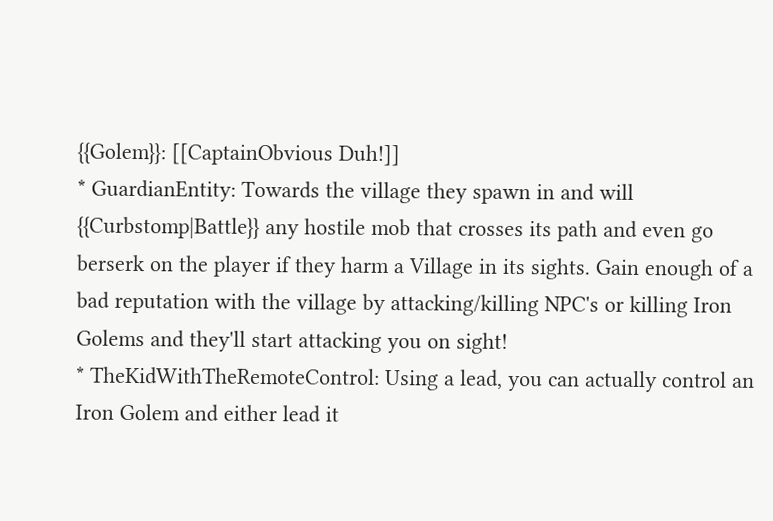{{Golem}}: [[CaptainObvious Duh!]]
* GuardianEntity: Towards the village they spawn in and will {{Curbstomp|Battle}} any hostile mob that crosses its path and even go berserk on the player if they harm a Village in its sights. Gain enough of a bad reputation with the village by attacking/killing NPC's or killing Iron Golems and they'll start attacking you on sight!
* TheKidWithTheRemoteControl: Using a lead, you can actually control an Iron Golem and either lead it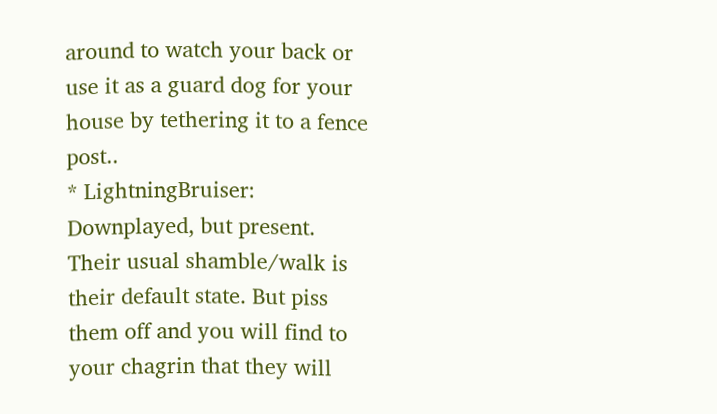around to watch your back or use it as a guard dog for your house by tethering it to a fence post..
* LightningBruiser: Downplayed, but present. Their usual shamble/walk is their default state. But piss them off and you will find to your chagrin that they will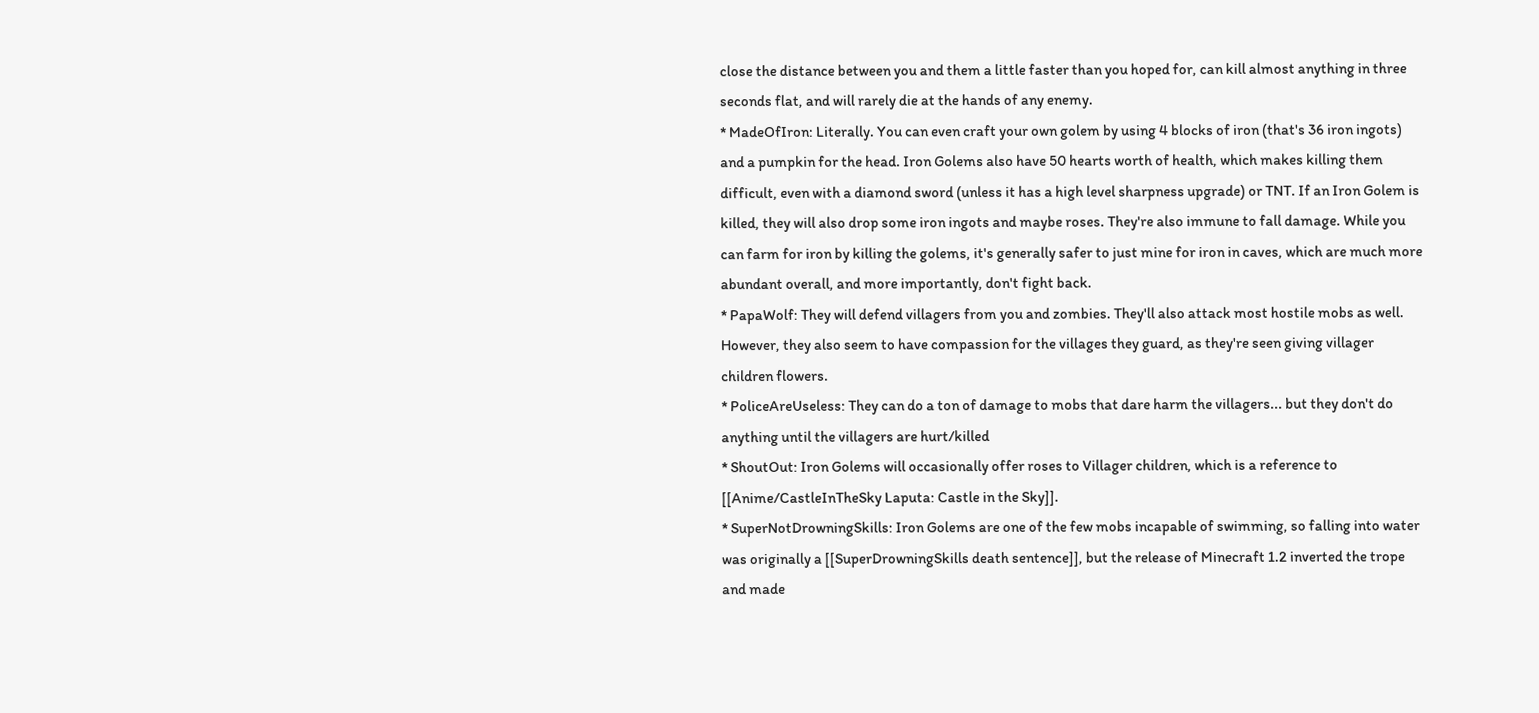close the distance between you and them a little faster than you hoped for, can kill almost anything in three seconds flat, and will rarely die at the hands of any enemy.
* MadeOfIron: Literally. You can even craft your own golem by using 4 blocks of iron (that's 36 iron ingots) and a pumpkin for the head. Iron Golems also have 50 hearts worth of health, which makes killing them difficult, even with a diamond sword (unless it has a high level sharpness upgrade) or TNT. If an Iron Golem is killed, they will also drop some iron ingots and maybe roses. They're also immune to fall damage. While you can farm for iron by killing the golems, it's generally safer to just mine for iron in caves, which are much more abundant overall, and more importantly, don't fight back.
* PapaWolf: They will defend villagers from you and zombies. They'll also attack most hostile mobs as well. However, they also seem to have compassion for the villages they guard, as they're seen giving villager children flowers.
* PoliceAreUseless: They can do a ton of damage to mobs that dare harm the villagers... but they don't do anything until the villagers are hurt/killed
* ShoutOut: Iron Golems will occasionally offer roses to Villager children, which is a reference to [[Anime/CastleInTheSky Laputa: Castle in the Sky]].
* SuperNotDrowningSkills: Iron Golems are one of the few mobs incapable of swimming, so falling into water was originally a [[SuperDrowningSkills death sentence]], but the release of Minecraft 1.2 inverted the trope and made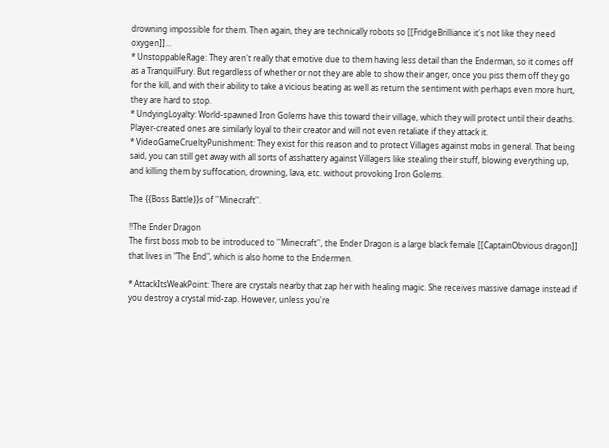drowning impossible for them. Then again, they are technically robots so [[FridgeBrilliance it's not like they need oxygen]]...
* UnstoppableRage: They aren't really that emotive due to them having less detail than the Enderman, so it comes off as a TranquilFury. But regardless of whether or not they are able to show their anger, once you piss them off they go for the kill, and with their ability to take a vicious beating as well as return the sentiment with perhaps even more hurt, they are hard to stop.
* UndyingLoyalty: World-spawned Iron Golems have this toward their village, which they will protect until their deaths. Player-created ones are similarly loyal to their creator and will not even retaliate if they attack it.
* VideoGameCrueltyPunishment: They exist for this reason and to protect Villages against mobs in general. That being said, you can still get away with all sorts of asshattery against Villagers like stealing their stuff, blowing everything up, and killing them by suffocation, drowning, lava, etc. without provoking Iron Golems.

The {{Boss Battle}}s of ''Minecraft''.

!!The Ender Dragon
The first boss mob to be introduced to ''Minecraft'', the Ender Dragon is a large black female [[CaptainObvious dragon]] that lives in "The End", which is also home to the Endermen.

* AttackItsWeakPoint: There are crystals nearby that zap her with healing magic. She receives massive damage instead if you destroy a crystal mid-zap. However, unless you're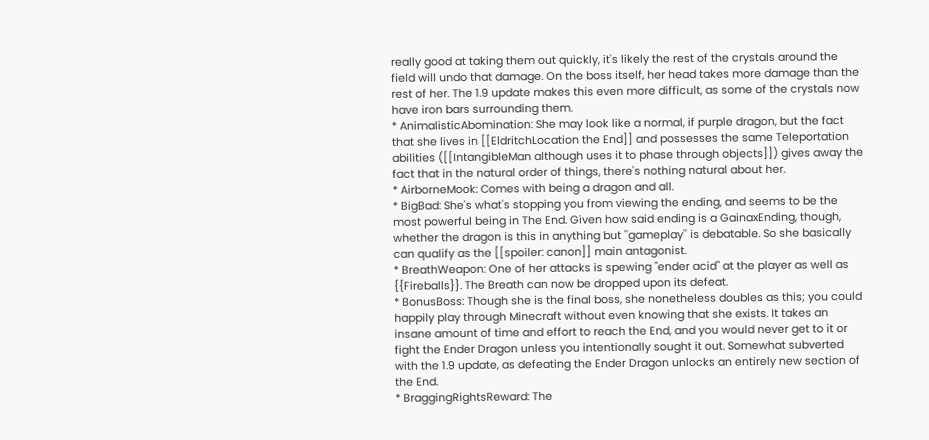really good at taking them out quickly, it's likely the rest of the crystals around the field will undo that damage. On the boss itself, her head takes more damage than the rest of her. The 1.9 update makes this even more difficult, as some of the crystals now have iron bars surrounding them.
* AnimalisticAbomination: She may look like a normal, if purple dragon, but the fact that she lives in [[EldritchLocation the End]] and possesses the same Teleportation abilities ([[IntangibleMan although uses it to phase through objects]]) gives away the fact that in the natural order of things, there's nothing natural about her.
* AirborneMook: Comes with being a dragon and all.
* BigBad: She's what's stopping you from viewing the ending, and seems to be the most powerful being in The End. Given how said ending is a GainaxEnding, though, whether the dragon is this in anything but ''gameplay'' is debatable. So she basically can qualify as the [[spoiler: canon]] main antagonist.
* BreathWeapon: One of her attacks is spewing "ender acid" at the player as well as {{Fireballs}}. The Breath can now be dropped upon its defeat.
* BonusBoss: Though she is the final boss, she nonetheless doubles as this; you could happily play through Minecraft without even knowing that she exists. It takes an insane amount of time and effort to reach the End, and you would never get to it or fight the Ender Dragon unless you intentionally sought it out. Somewhat subverted with the 1.9 update, as defeating the Ender Dragon unlocks an entirely new section of the End.
* BraggingRightsReward: The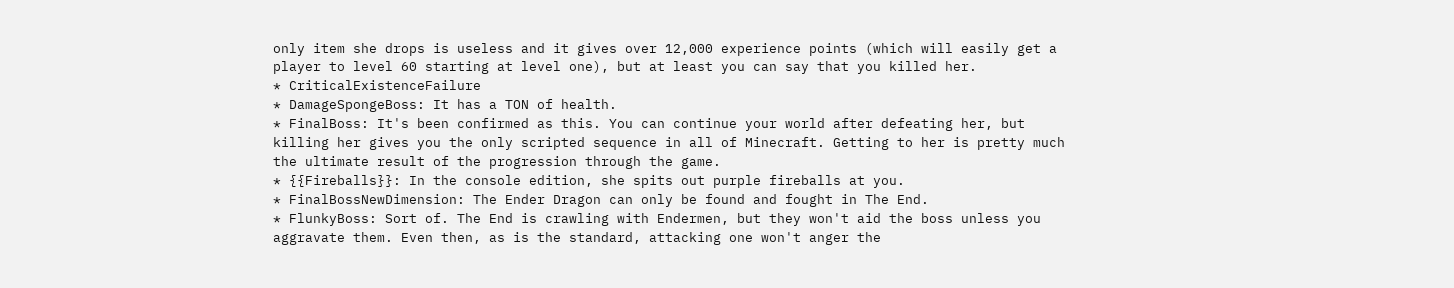only item she drops is useless and it gives over 12,000 experience points (which will easily get a player to level 60 starting at level one), but at least you can say that you killed her.
* CriticalExistenceFailure
* DamageSpongeBoss: It has a TON of health.
* FinalBoss: It's been confirmed as this. You can continue your world after defeating her, but killing her gives you the only scripted sequence in all of Minecraft. Getting to her is pretty much the ultimate result of the progression through the game.
* {{Fireballs}}: In the console edition, she spits out purple fireballs at you.
* FinalBossNewDimension: The Ender Dragon can only be found and fought in The End.
* FlunkyBoss: Sort of. The End is crawling with Endermen, but they won't aid the boss unless you aggravate them. Even then, as is the standard, attacking one won't anger the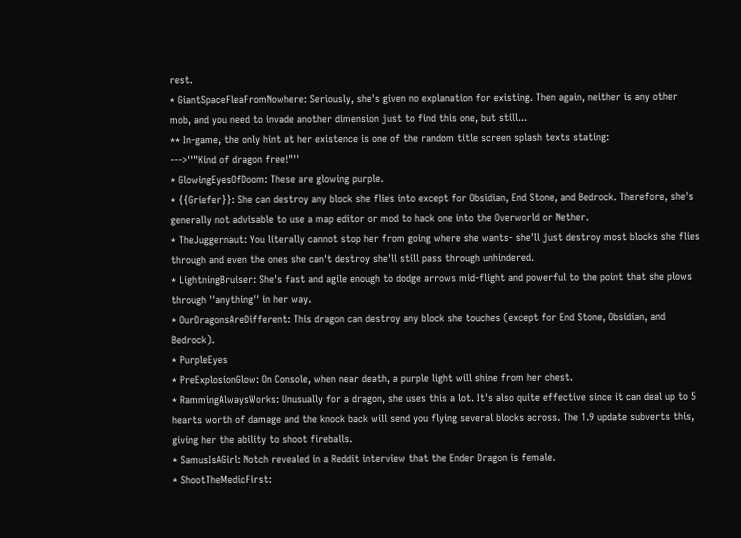rest.
* GiantSpaceFleaFromNowhere: Seriously, she's given no explanation for existing. Then again, neither is any other mob, and you need to invade another dimension just to find this one, but still...
** In-game, the only hint at her existence is one of the random title screen splash texts stating:
--->''"Kind of dragon free!"''
* GlowingEyesOfDoom: These are glowing purple.
* {{Griefer}}: She can destroy any block she flies into except for Obsidian, End Stone, and Bedrock. Therefore, she's generally not advisable to use a map editor or mod to hack one into the Overworld or Nether.
* TheJuggernaut: You literally cannot stop her from going where she wants- she'll just destroy most blocks she flies through and even the ones she can't destroy she'll still pass through unhindered.
* LightningBruiser: She's fast and agile enough to dodge arrows mid-flight and powerful to the point that she plows through ''anything'' in her way.
* OurDragonsAreDifferent: This dragon can destroy any block she touches (except for End Stone, Obsidian, and Bedrock).
* PurpleEyes
* PreExplosionGlow: On Console, when near death, a purple light will shine from her chest.
* RammingAlwaysWorks: Unusually for a dragon, she uses this a lot. It's also quite effective since it can deal up to 5 hearts worth of damage and the knock back will send you flying several blocks across. The 1.9 update subverts this, giving her the ability to shoot fireballs.
* SamusIsAGirl: Notch revealed in a Reddit interview that the Ender Dragon is female.
* ShootTheMedicFirst: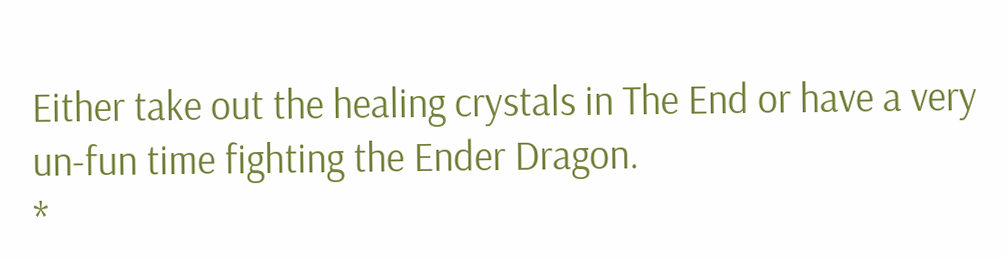Either take out the healing crystals in The End or have a very un-fun time fighting the Ender Dragon.
*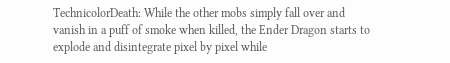TechnicolorDeath: While the other mobs simply fall over and vanish in a puff of smoke when killed, the Ender Dragon starts to explode and disintegrate pixel by pixel while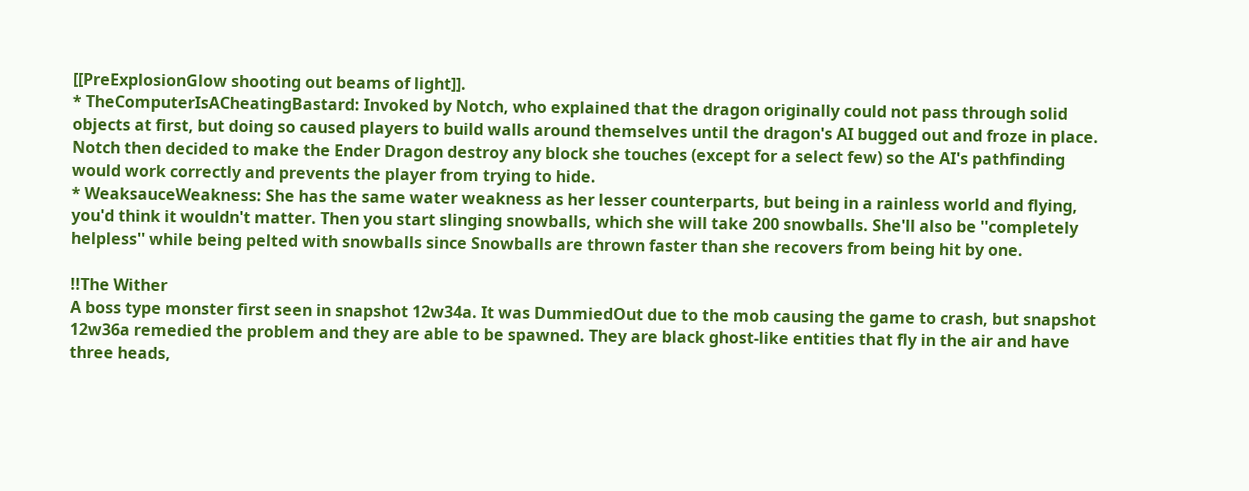[[PreExplosionGlow shooting out beams of light]].
* TheComputerIsACheatingBastard: Invoked by Notch, who explained that the dragon originally could not pass through solid objects at first, but doing so caused players to build walls around themselves until the dragon's AI bugged out and froze in place. Notch then decided to make the Ender Dragon destroy any block she touches (except for a select few) so the AI's pathfinding would work correctly and prevents the player from trying to hide.
* WeaksauceWeakness: She has the same water weakness as her lesser counterparts, but being in a rainless world and flying, you'd think it wouldn't matter. Then you start slinging snowballs, which she will take 200 snowballs. She'll also be ''completely helpless'' while being pelted with snowballs since Snowballs are thrown faster than she recovers from being hit by one.

!!The Wither
A boss type monster first seen in snapshot 12w34a. It was DummiedOut due to the mob causing the game to crash, but snapshot 12w36a remedied the problem and they are able to be spawned. They are black ghost-like entities that fly in the air and have three heads,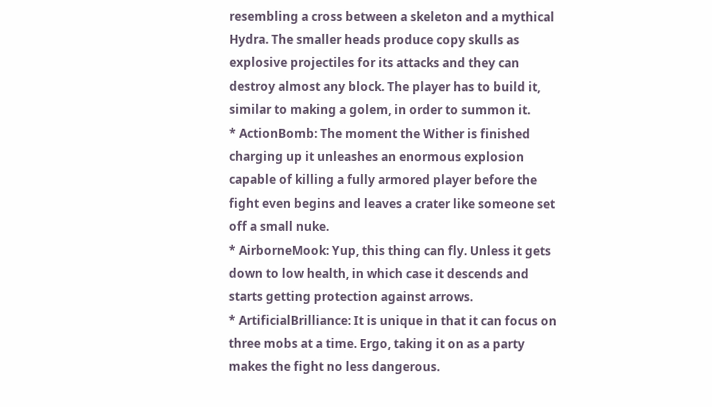resembling a cross between a skeleton and a mythical Hydra. The smaller heads produce copy skulls as explosive projectiles for its attacks and they can destroy almost any block. The player has to build it, similar to making a golem, in order to summon it.
* ActionBomb: The moment the Wither is finished charging up it unleashes an enormous explosion capable of killing a fully armored player before the fight even begins and leaves a crater like someone set off a small nuke.
* AirborneMook: Yup, this thing can fly. Unless it gets down to low health, in which case it descends and starts getting protection against arrows.
* ArtificialBrilliance: It is unique in that it can focus on three mobs at a time. Ergo, taking it on as a party makes the fight no less dangerous.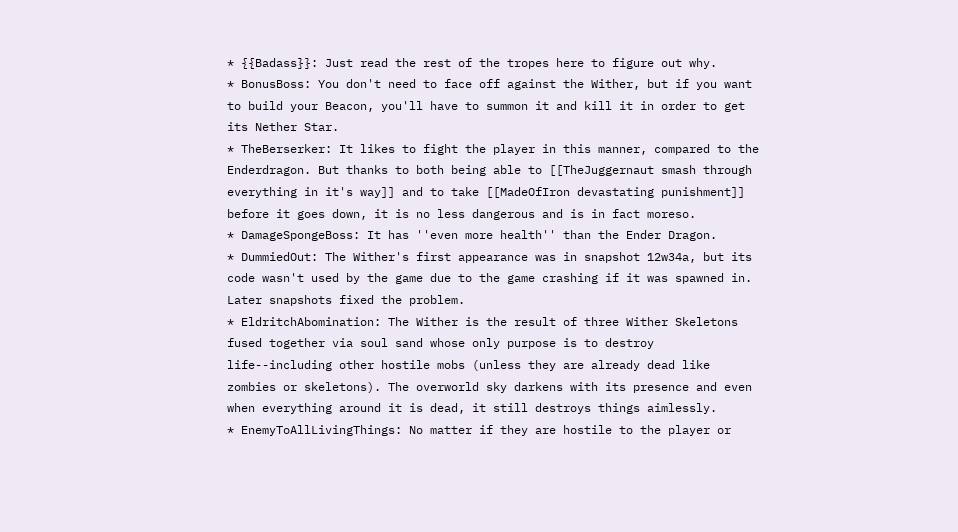* {{Badass}}: Just read the rest of the tropes here to figure out why.
* BonusBoss: You don't need to face off against the Wither, but if you want to build your Beacon, you'll have to summon it and kill it in order to get its Nether Star.
* TheBerserker: It likes to fight the player in this manner, compared to the Enderdragon. But thanks to both being able to [[TheJuggernaut smash through everything in it's way]] and to take [[MadeOfIron devastating punishment]] before it goes down, it is no less dangerous and is in fact moreso.
* DamageSpongeBoss: It has ''even more health'' than the Ender Dragon.
* DummiedOut: The Wither's first appearance was in snapshot 12w34a, but its code wasn't used by the game due to the game crashing if it was spawned in. Later snapshots fixed the problem.
* EldritchAbomination: The Wither is the result of three Wither Skeletons fused together via soul sand whose only purpose is to destroy life--including other hostile mobs (unless they are already dead like zombies or skeletons). The overworld sky darkens with its presence and even when everything around it is dead, it still destroys things aimlessly.
* EnemyToAllLivingThings: No matter if they are hostile to the player or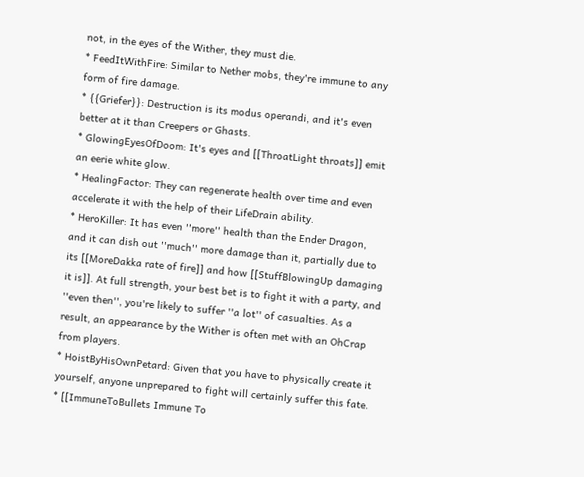not, in the eyes of the Wither, they must die.
* FeedItWithFire: Similar to Nether mobs, they're immune to any form of fire damage.
* {{Griefer}}: Destruction is its modus operandi, and it's even better at it than Creepers or Ghasts.
* GlowingEyesOfDoom: It's eyes and [[ThroatLight throats]] emit an eerie white glow.
* HealingFactor: They can regenerate health over time and even accelerate it with the help of their LifeDrain ability.
* HeroKiller: It has even ''more'' health than the Ender Dragon, and it can dish out ''much'' more damage than it, partially due to its [[MoreDakka rate of fire]] and how [[StuffBlowingUp damaging it is]]. At full strength, your best bet is to fight it with a party, and ''even then'', you're likely to suffer ''a lot'' of casualties. As a result, an appearance by the Wither is often met with an OhCrap from players.
* HoistByHisOwnPetard: Given that you have to physically create it yourself, anyone unprepared to fight will certainly suffer this fate.
* [[ImmuneToBullets Immune To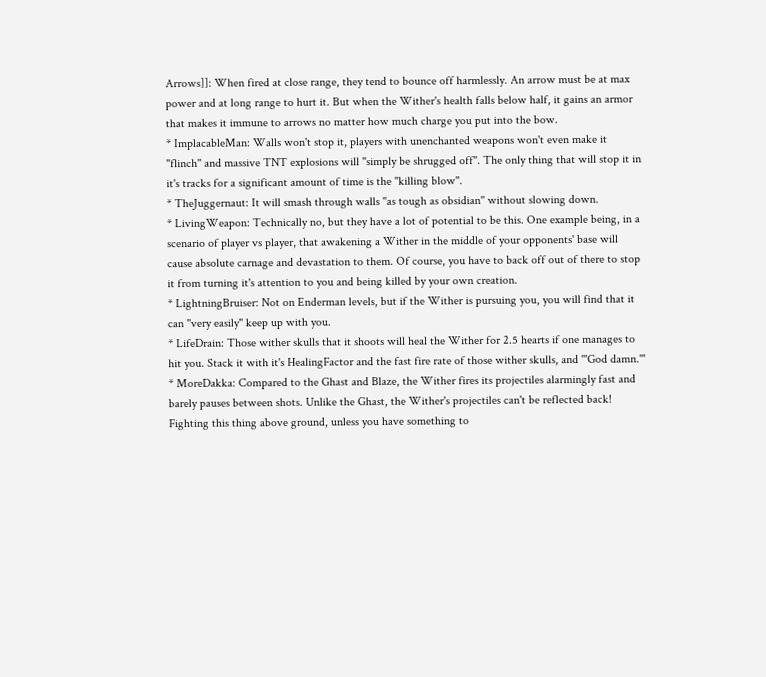Arrows]]: When fired at close range, they tend to bounce off harmlessly. An arrow must be at max power and at long range to hurt it. But when the Wither's health falls below half, it gains an armor that makes it immune to arrows no matter how much charge you put into the bow.
* ImplacableMan: Walls won't stop it, players with unenchanted weapons won't even make it ''flinch'' and massive TNT explosions will ''simply be shrugged off''. The only thing that will stop it in it's tracks for a significant amount of time is the ''killing blow''.
* TheJuggernaut: It will smash through walls ''as tough as obsidian'' without slowing down.
* LivingWeapon: Technically no, but they have a lot of potential to be this. One example being, in a scenario of player vs player, that awakening a Wither in the middle of your opponents' base will cause absolute carnage and devastation to them. Of course, you have to back off out of there to stop it from turning it's attention to you and being killed by your own creation.
* LightningBruiser: Not on Enderman levels, but if the Wither is pursuing you, you will find that it can ''very easily'' keep up with you.
* LifeDrain: Those wither skulls that it shoots will heal the Wither for 2.5 hearts if one manages to hit you. Stack it with it's HealingFactor and the fast fire rate of those wither skulls, and '''God damn.'''
* MoreDakka: Compared to the Ghast and Blaze, the Wither fires its projectiles alarmingly fast and barely pauses between shots. Unlike the Ghast, the Wither's projectiles can't be reflected back! Fighting this thing above ground, unless you have something to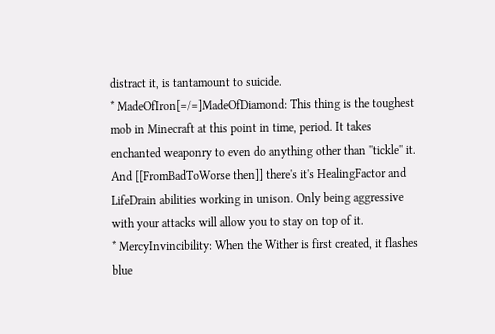distract it, is tantamount to suicide.
* MadeOfIron[=/=]MadeOfDiamond: This thing is the toughest mob in Minecraft at this point in time, period. It takes enchanted weaponry to even do anything other than ''tickle'' it. And [[FromBadToWorse then]] there's it's HealingFactor and LifeDrain abilities working in unison. Only being aggressive with your attacks will allow you to stay on top of it.
* MercyInvincibility: When the Wither is first created, it flashes blue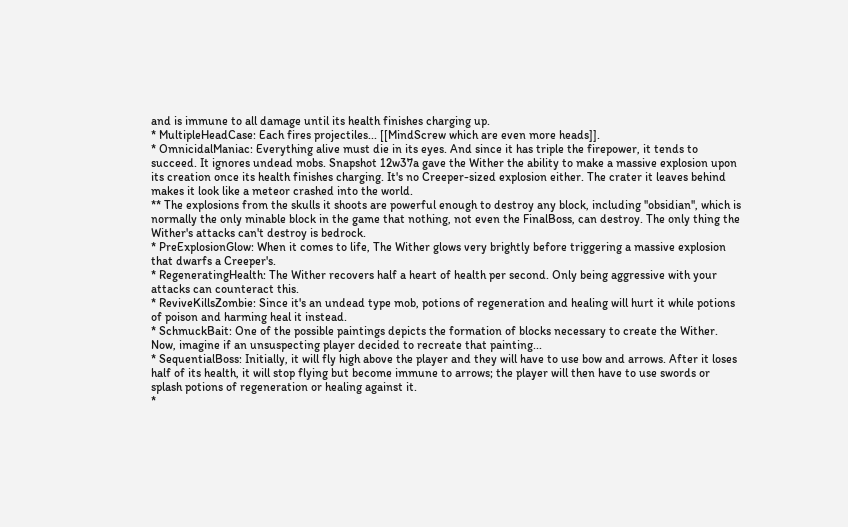and is immune to all damage until its health finishes charging up.
* MultipleHeadCase: Each fires projectiles... [[MindScrew which are even more heads]].
* OmnicidalManiac: Everything alive must die in its eyes. And since it has triple the firepower, it tends to succeed. It ignores undead mobs. Snapshot 12w37a gave the Wither the ability to make a massive explosion upon its creation once its health finishes charging. It's no Creeper-sized explosion either. The crater it leaves behind makes it look like a meteor crashed into the world.
** The explosions from the skulls it shoots are powerful enough to destroy any block, including ''obsidian'', which is normally the only minable block in the game that nothing, not even the FinalBoss, can destroy. The only thing the Wither's attacks can't destroy is bedrock.
* PreExplosionGlow: When it comes to life, The Wither glows very brightly before triggering a massive explosion that dwarfs a Creeper's.
* RegeneratingHealth: The Wither recovers half a heart of health per second. Only being aggressive with your attacks can counteract this.
* ReviveKillsZombie: Since it's an undead type mob, potions of regeneration and healing will hurt it while potions of poison and harming heal it instead.
* SchmuckBait: One of the possible paintings depicts the formation of blocks necessary to create the Wither. Now, imagine if an unsuspecting player decided to recreate that painting...
* SequentialBoss: Initially, it will fly high above the player and they will have to use bow and arrows. After it loses half of its health, it will stop flying but become immune to arrows; the player will then have to use swords or splash potions of regeneration or healing against it.
*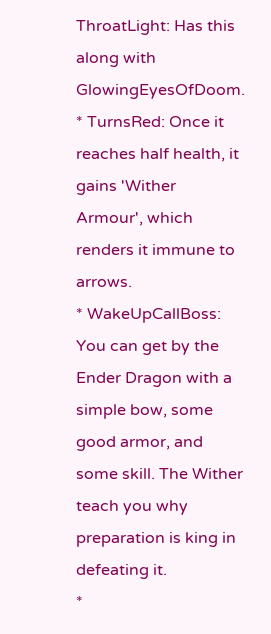ThroatLight: Has this along with GlowingEyesOfDoom.
* TurnsRed: Once it reaches half health, it gains 'Wither Armour', which renders it immune to arrows.
* WakeUpCallBoss: You can get by the Ender Dragon with a simple bow, some good armor, and some skill. The Wither teach you why preparation is king in defeating it.
*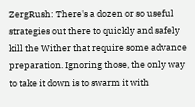ZergRush: There's a dozen or so useful strategies out there to quickly and safely kill the Wither that require some advance preparation. Ignoring those, the only way to take it down is to swarm it with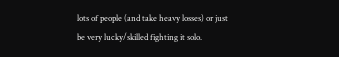lots of people (and take heavy losses) or just be very lucky/skilled fighting it solo.